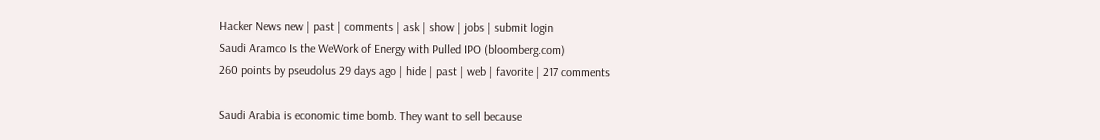Hacker News new | past | comments | ask | show | jobs | submit login
Saudi Aramco Is the WeWork of Energy with Pulled IPO (bloomberg.com)
260 points by pseudolus 29 days ago | hide | past | web | favorite | 217 comments

Saudi Arabia is economic time bomb. They want to sell because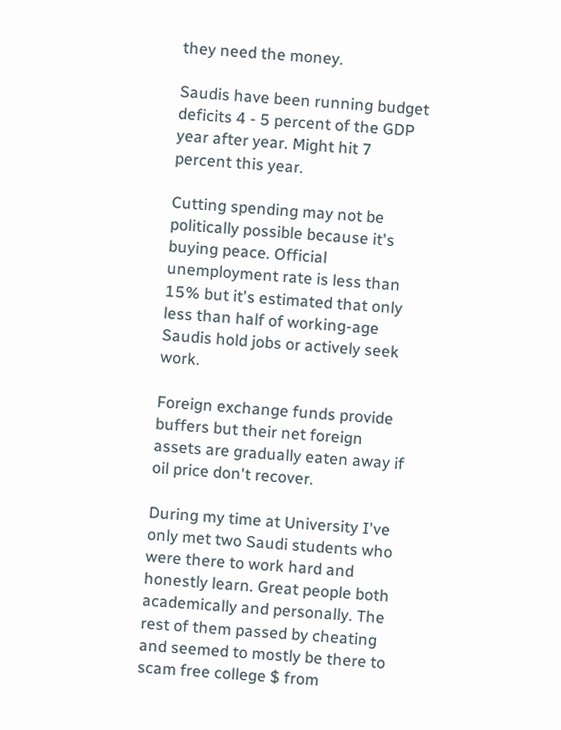they need the money.

Saudis have been running budget deficits 4 - 5 percent of the GDP year after year. Might hit 7 percent this year.

Cutting spending may not be politically possible because it's buying peace. Official unemployment rate is less than 15% but it's estimated that only less than half of working-age Saudis hold jobs or actively seek work.

Foreign exchange funds provide buffers but their net foreign assets are gradually eaten away if oil price don't recover.

During my time at University I've only met two Saudi students who were there to work hard and honestly learn. Great people both academically and personally. The rest of them passed by cheating and seemed to mostly be there to scam free college $ from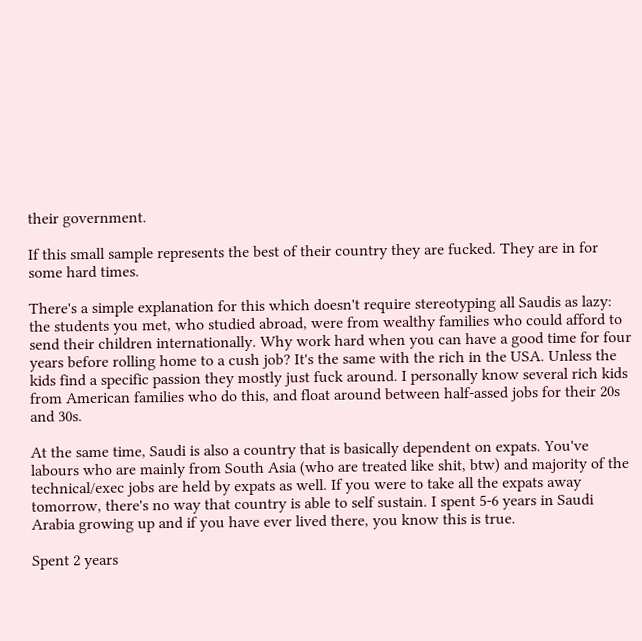their government.

If this small sample represents the best of their country they are fucked. They are in for some hard times.

There's a simple explanation for this which doesn't require stereotyping all Saudis as lazy: the students you met, who studied abroad, were from wealthy families who could afford to send their children internationally. Why work hard when you can have a good time for four years before rolling home to a cush job? It's the same with the rich in the USA. Unless the kids find a specific passion they mostly just fuck around. I personally know several rich kids from American families who do this, and float around between half-assed jobs for their 20s and 30s.

At the same time, Saudi is also a country that is basically dependent on expats. You've labours who are mainly from South Asia (who are treated like shit, btw) and majority of the technical/exec jobs are held by expats as well. If you were to take all the expats away tomorrow, there's no way that country is able to self sustain. I spent 5-6 years in Saudi Arabia growing up and if you have ever lived there, you know this is true.

Spent 2 years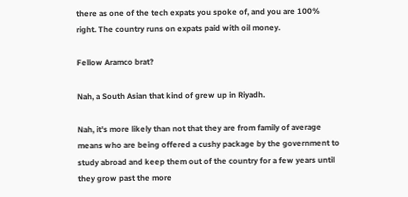there as one of the tech expats you spoke of, and you are 100% right. The country runs on expats paid with oil money.

Fellow Aramco brat?

Nah, a South Asian that kind of grew up in Riyadh.

Nah, it's more likely than not that they are from family of average means who are being offered a cushy package by the government to study abroad and keep them out of the country for a few years until they grow past the more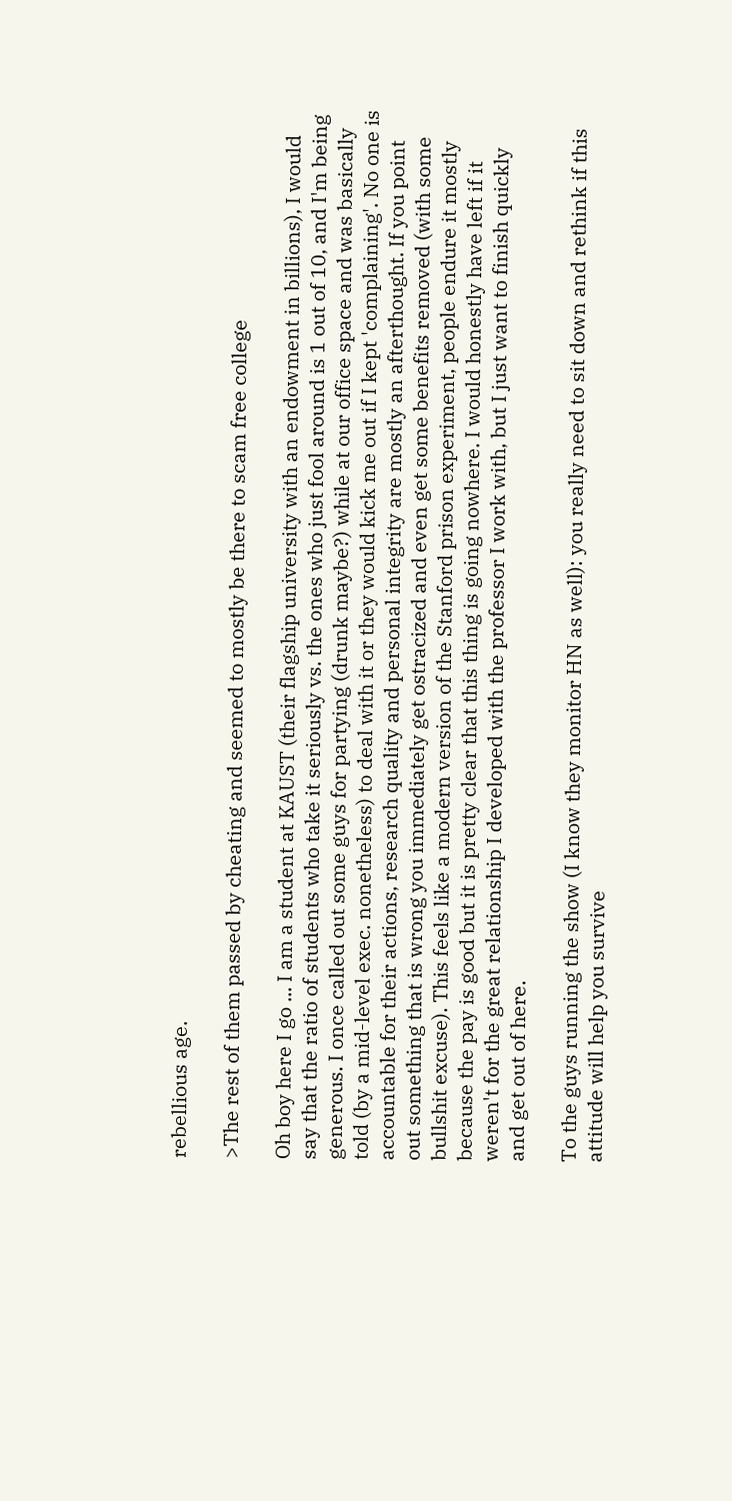rebellious age.

>The rest of them passed by cheating and seemed to mostly be there to scam free college

Oh boy here I go ... I am a student at KAUST (their flagship university with an endowment in billions), I would say that the ratio of students who take it seriously vs. the ones who just fool around is 1 out of 10, and I'm being generous. I once called out some guys for partying (drunk maybe?) while at our office space and was basically told (by a mid-level exec. nonetheless) to deal with it or they would kick me out if I kept 'complaining'. No one is accountable for their actions, research quality and personal integrity are mostly an afterthought. If you point out something that is wrong you immediately get ostracized and even get some benefits removed (with some bullshit excuse). This feels like a modern version of the Stanford prison experiment, people endure it mostly because the pay is good but it is pretty clear that this thing is going nowhere. I would honestly have left if it weren't for the great relationship I developed with the professor I work with, but I just want to finish quickly and get out of here.

To the guys running the show (I know they monitor HN as well): you really need to sit down and rethink if this attitude will help you survive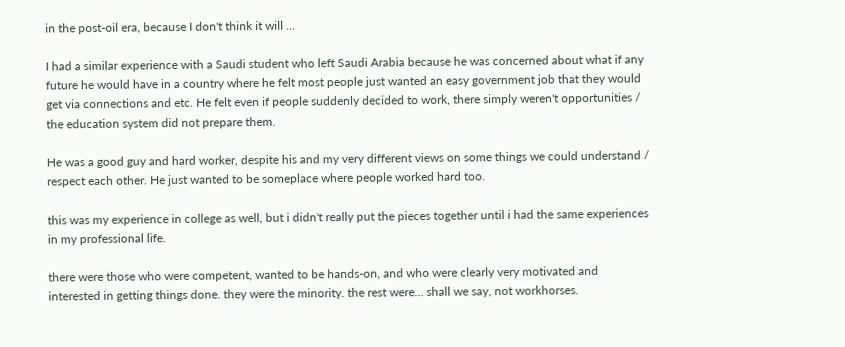in the post-oil era, because I don't think it will ...

I had a similar experience with a Saudi student who left Saudi Arabia because he was concerned about what if any future he would have in a country where he felt most people just wanted an easy government job that they would get via connections and etc. He felt even if people suddenly decided to work, there simply weren't opportunities / the education system did not prepare them.

He was a good guy and hard worker, despite his and my very different views on some things we could understand / respect each other. He just wanted to be someplace where people worked hard too.

this was my experience in college as well, but i didn't really put the pieces together until i had the same experiences in my professional life.

there were those who were competent, wanted to be hands-on, and who were clearly very motivated and interested in getting things done. they were the minority. the rest were... shall we say, not workhorses.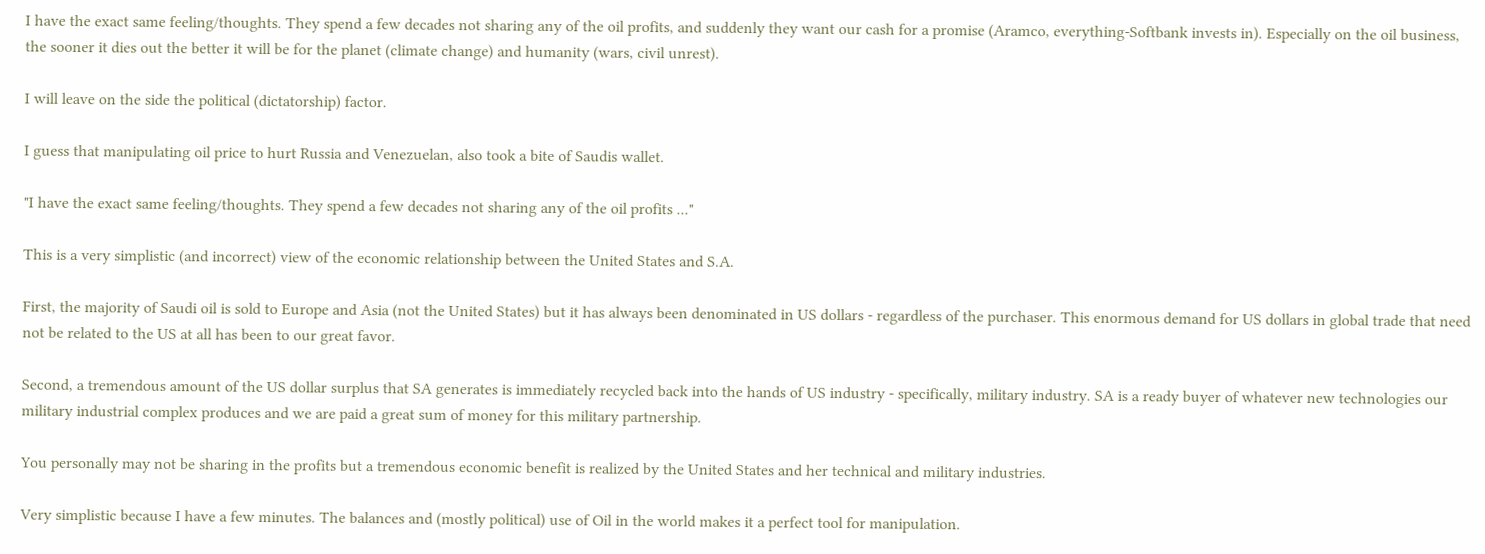I have the exact same feeling/thoughts. They spend a few decades not sharing any of the oil profits, and suddenly they want our cash for a promise (Aramco, everything-Softbank invests in). Especially on the oil business, the sooner it dies out the better it will be for the planet (climate change) and humanity (wars, civil unrest).

I will leave on the side the political (dictatorship) factor.

I guess that manipulating oil price to hurt Russia and Venezuelan, also took a bite of Saudis wallet.

"I have the exact same feeling/thoughts. They spend a few decades not sharing any of the oil profits ..."

This is a very simplistic (and incorrect) view of the economic relationship between the United States and S.A.

First, the majority of Saudi oil is sold to Europe and Asia (not the United States) but it has always been denominated in US dollars - regardless of the purchaser. This enormous demand for US dollars in global trade that need not be related to the US at all has been to our great favor.

Second, a tremendous amount of the US dollar surplus that SA generates is immediately recycled back into the hands of US industry - specifically, military industry. SA is a ready buyer of whatever new technologies our military industrial complex produces and we are paid a great sum of money for this military partnership.

You personally may not be sharing in the profits but a tremendous economic benefit is realized by the United States and her technical and military industries.

Very simplistic because I have a few minutes. The balances and (mostly political) use of Oil in the world makes it a perfect tool for manipulation.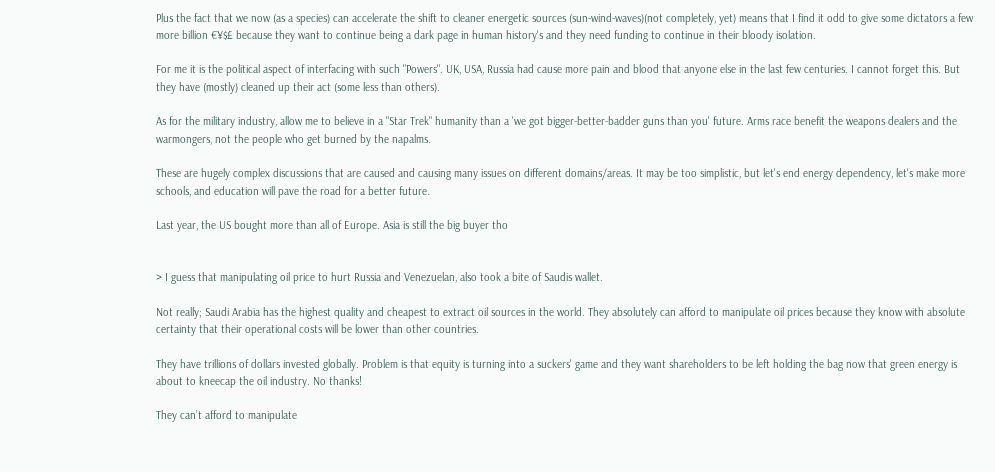Plus the fact that we now (as a species) can accelerate the shift to cleaner energetic sources (sun-wind-waves)(not completely, yet) means that I find it odd to give some dictators a few more billion €¥$£ because they want to continue being a dark page in human history's and they need funding to continue in their bloody isolation.

For me it is the political aspect of interfacing with such "Powers". UK, USA, Russia had cause more pain and blood that anyone else in the last few centuries. I cannot forget this. But they have (mostly) cleaned up their act (some less than others).

As for the military industry, allow me to believe in a "Star Trek" humanity than a 'we got bigger-better-badder guns than you' future. Arms race benefit the weapons dealers and the warmongers, not the people who get burned by the napalms.

These are hugely complex discussions that are caused and causing many issues on different domains/areas. It may be too simplistic, but let's end energy dependency, let's make more schools, and education will pave the road for a better future.

Last year, the US bought more than all of Europe. Asia is still the big buyer tho


> I guess that manipulating oil price to hurt Russia and Venezuelan, also took a bite of Saudis wallet.

Not really; Saudi Arabia has the highest quality and cheapest to extract oil sources in the world. They absolutely can afford to manipulate oil prices because they know with absolute certainty that their operational costs will be lower than other countries.

They have trillions of dollars invested globally. Problem is that equity is turning into a suckers' game and they want shareholders to be left holding the bag now that green energy is about to kneecap the oil industry. No thanks!

They can’t afford to manipulate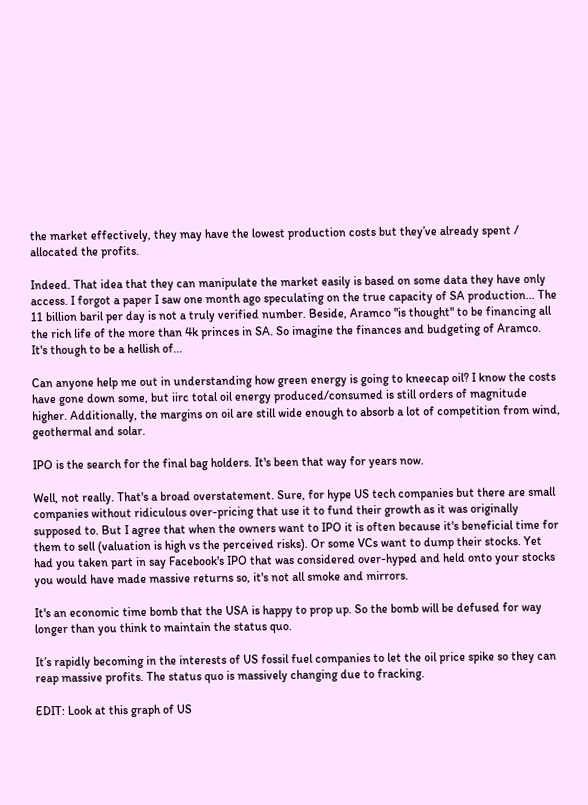the market effectively, they may have the lowest production costs but they’ve already spent / allocated the profits.

Indeed. That idea that they can manipulate the market easily is based on some data they have only access. I forgot a paper I saw one month ago speculating on the true capacity of SA production... The 11 billion baril per day is not a truly verified number. Beside, Aramco "is thought" to be financing all the rich life of the more than 4k princes in SA. So imagine the finances and budgeting of Aramco. It's though to be a hellish of...

Can anyone help me out in understanding how green energy is going to kneecap oil? I know the costs have gone down some, but iirc total oil energy produced/consumed is still orders of magnitude higher. Additionally, the margins on oil are still wide enough to absorb a lot of competition from wind, geothermal and solar.

IPO is the search for the final bag holders. It's been that way for years now.

Well, not really. That's a broad overstatement. Sure, for hype US tech companies but there are small companies without ridiculous over-pricing that use it to fund their growth as it was originally supposed to. But I agree that when the owners want to IPO it is often because it's beneficial time for them to sell (valuation is high vs the perceived risks). Or some VCs want to dump their stocks. Yet had you taken part in say Facebook's IPO that was considered over-hyped and held onto your stocks you would have made massive returns so, it's not all smoke and mirrors.

It's an economic time bomb that the USA is happy to prop up. So the bomb will be defused for way longer than you think to maintain the status quo.

It’s rapidly becoming in the interests of US fossil fuel companies to let the oil price spike so they can reap massive profits. The status quo is massively changing due to fracking.

EDIT: Look at this graph of US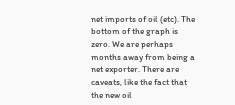net imports of oil (etc). The bottom of the graph is zero. We are perhaps months away from being a net exporter. There are caveats, like the fact that the new oil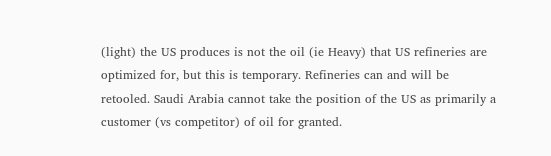(light) the US produces is not the oil (ie Heavy) that US refineries are optimized for, but this is temporary. Refineries can and will be retooled. Saudi Arabia cannot take the position of the US as primarily a customer (vs competitor) of oil for granted.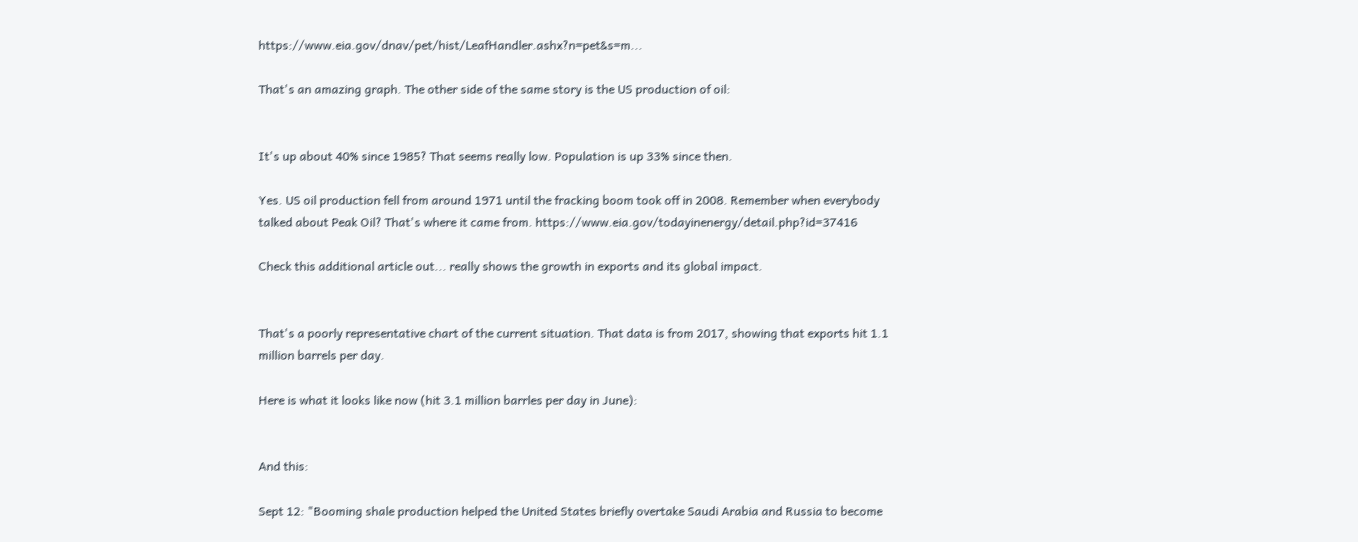https://www.eia.gov/dnav/pet/hist/LeafHandler.ashx?n=pet&s=m...

That's an amazing graph. The other side of the same story is the US production of oil:


It's up about 40% since 1985? That seems really low. Population is up 33% since then.

Yes. US oil production fell from around 1971 until the fracking boom took off in 2008. Remember when everybody talked about Peak Oil? That's where it came from. https://www.eia.gov/todayinenergy/detail.php?id=37416

Check this additional article out... really shows the growth in exports and its global impact.


That's a poorly representative chart of the current situation. That data is from 2017, showing that exports hit 1.1 million barrels per day.

Here is what it looks like now (hit 3.1 million barrles per day in June):


And this:

Sept 12: "Booming shale production helped the United States briefly overtake Saudi Arabia and Russia to become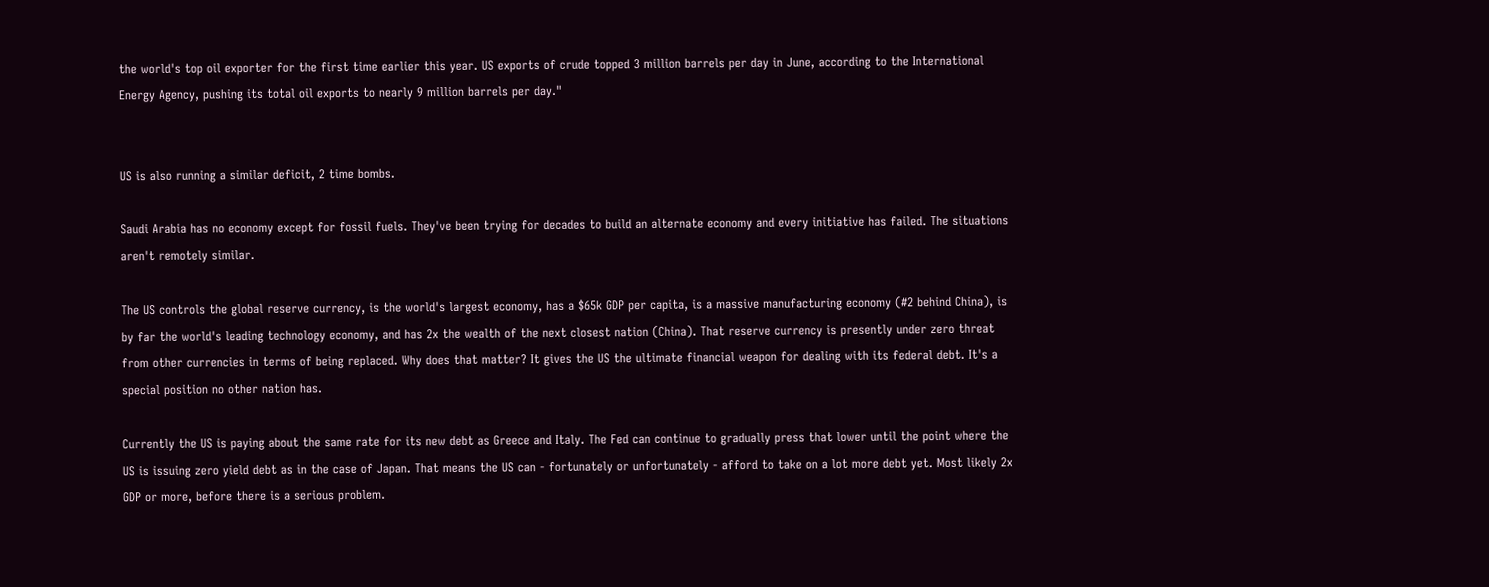the world's top oil exporter for the first time earlier this year. US exports of crude topped 3 million barrels per day in June, according to the International Energy Agency, pushing its total oil exports to nearly 9 million barrels per day."


US is also running a similar deficit, 2 time bombs.

Saudi Arabia has no economy except for fossil fuels. They've been trying for decades to build an alternate economy and every initiative has failed. The situations aren't remotely similar.

The US controls the global reserve currency, is the world's largest economy, has a $65k GDP per capita, is a massive manufacturing economy (#2 behind China), is by far the world's leading technology economy, and has 2x the wealth of the next closest nation (China). That reserve currency is presently under zero threat from other currencies in terms of being replaced. Why does that matter? It gives the US the ultimate financial weapon for dealing with its federal debt. It's a special position no other nation has.

Currently the US is paying about the same rate for its new debt as Greece and Italy. The Fed can continue to gradually press that lower until the point where the US is issuing zero yield debt as in the case of Japan. That means the US can - fortunately or unfortunately - afford to take on a lot more debt yet. Most likely 2x GDP or more, before there is a serious problem.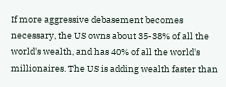If more aggressive debasement becomes necessary, the US owns about 35-38% of all the world's wealth, and has 40% of all the world's millionaires. The US is adding wealth faster than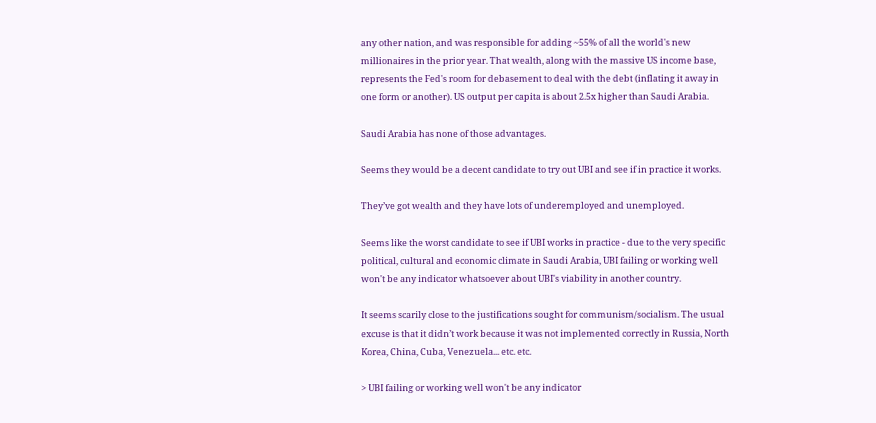any other nation, and was responsible for adding ~55% of all the world's new millionaires in the prior year. That wealth, along with the massive US income base, represents the Fed's room for debasement to deal with the debt (inflating it away in one form or another). US output per capita is about 2.5x higher than Saudi Arabia.

Saudi Arabia has none of those advantages.

Seems they would be a decent candidate to try out UBI and see if in practice it works.

They’ve got wealth and they have lots of underemployed and unemployed.

Seems like the worst candidate to see if UBI works in practice - due to the very specific political, cultural and economic climate in Saudi Arabia, UBI failing or working well won't be any indicator whatsoever about UBI's viability in another country.

It seems scarily close to the justifications sought for communism/socialism. The usual excuse is that it didn’t work because it was not implemented correctly in Russia, North Korea, China, Cuba, Venezuela... etc. etc.

> UBI failing or working well won't be any indicator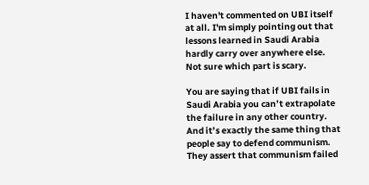I haven't commented on UBI itself at all. I'm simply pointing out that lessons learned in Saudi Arabia hardly carry over anywhere else. Not sure which part is scary.

You are saying that if UBI fails in Saudi Arabia you can’t extrapolate the failure in any other country. And it’s exactly the same thing that people say to defend communism. They assert that communism failed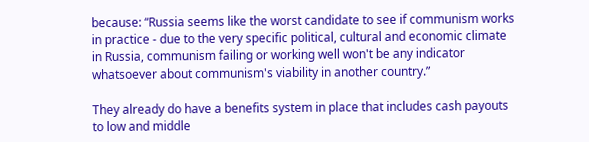because: “Russia seems like the worst candidate to see if communism works in practice - due to the very specific political, cultural and economic climate in Russia, communism failing or working well won't be any indicator whatsoever about communism's viability in another country.”

They already do have a benefits system in place that includes cash payouts to low and middle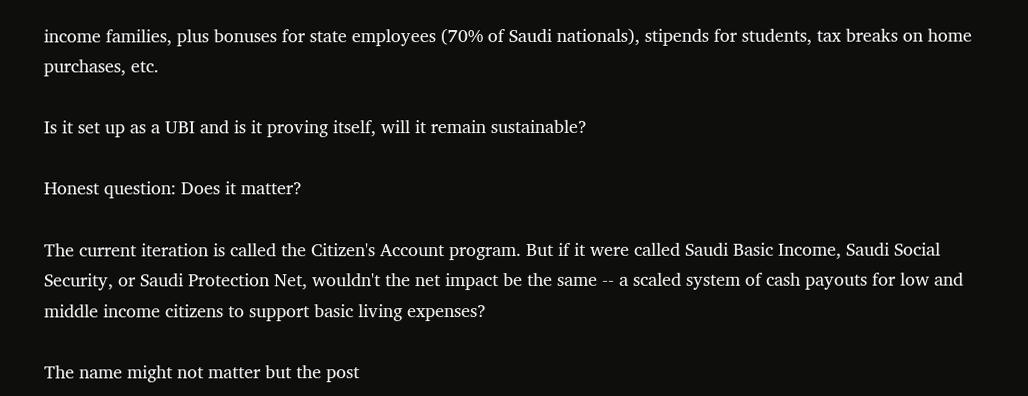income families, plus bonuses for state employees (70% of Saudi nationals), stipends for students, tax breaks on home purchases, etc.

Is it set up as a UBI and is it proving itself, will it remain sustainable?

Honest question: Does it matter?

The current iteration is called the Citizen's Account program. But if it were called Saudi Basic Income, Saudi Social Security, or Saudi Protection Net, wouldn't the net impact be the same -- a scaled system of cash payouts for low and middle income citizens to support basic living expenses?

The name might not matter but the post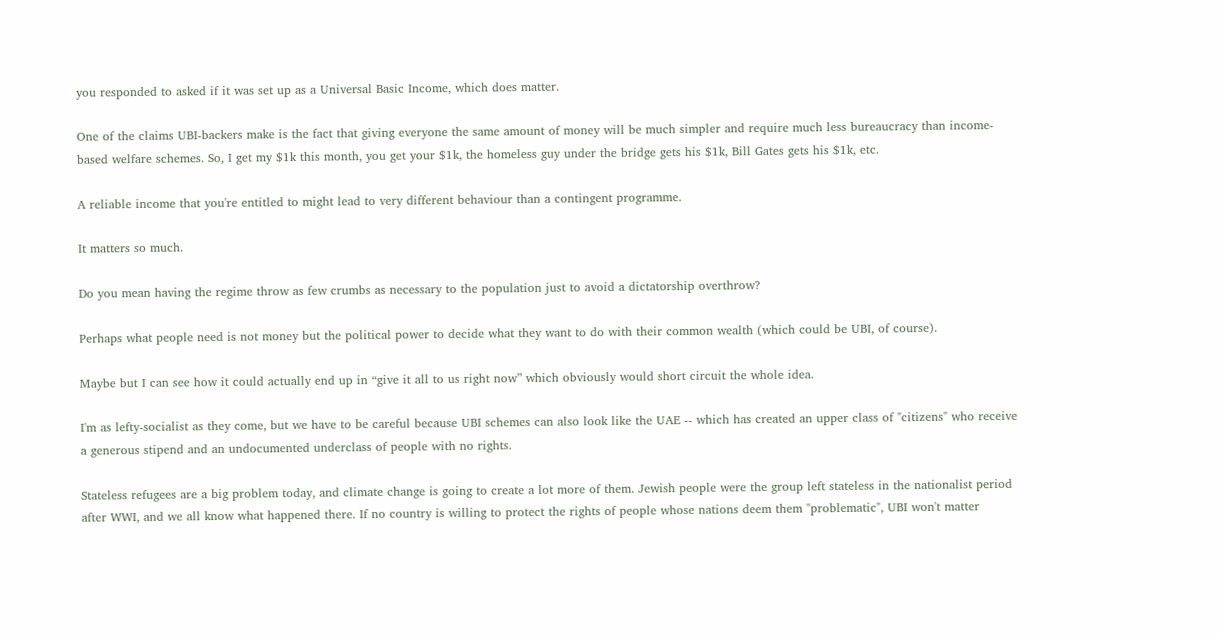you responded to asked if it was set up as a Universal Basic Income, which does matter.

One of the claims UBI-backers make is the fact that giving everyone the same amount of money will be much simpler and require much less bureaucracy than income-based welfare schemes. So, I get my $1k this month, you get your $1k, the homeless guy under the bridge gets his $1k, Bill Gates gets his $1k, etc.

A reliable income that you're entitled to might lead to very different behaviour than a contingent programme.

It matters so much.

Do you mean having the regime throw as few crumbs as necessary to the population just to avoid a dictatorship overthrow?

Perhaps what people need is not money but the political power to decide what they want to do with their common wealth (which could be UBI, of course).

Maybe but I can see how it could actually end up in “give it all to us right now” which obviously would short circuit the whole idea.

I'm as lefty-socialist as they come, but we have to be careful because UBI schemes can also look like the UAE -- which has created an upper class of "citizens" who receive a generous stipend and an undocumented underclass of people with no rights.

Stateless refugees are a big problem today, and climate change is going to create a lot more of them. Jewish people were the group left stateless in the nationalist period after WWI, and we all know what happened there. If no country is willing to protect the rights of people whose nations deem them "problematic", UBI won't matter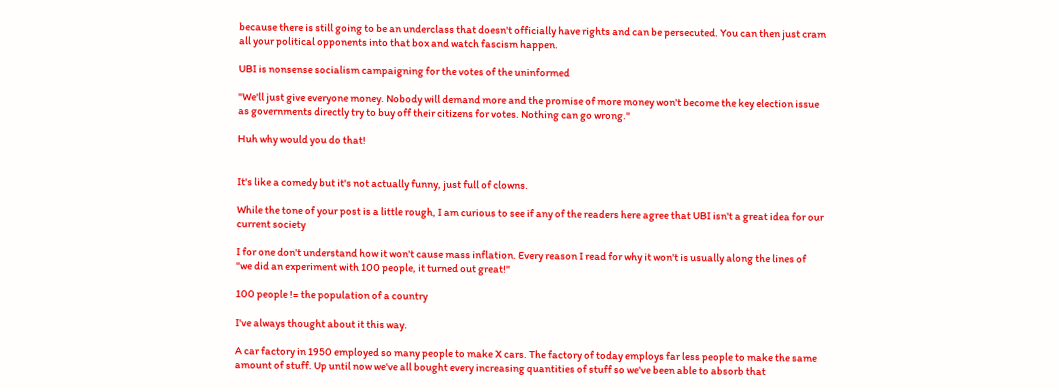because there is still going to be an underclass that doesn't officially have rights and can be persecuted. You can then just cram all your political opponents into that box and watch fascism happen.

UBI is nonsense socialism campaigning for the votes of the uninformed

"We'll just give everyone money. Nobody will demand more and the promise of more money won't become the key election issue as governments directly try to buy off their citizens for votes. Nothing can go wrong."

Huh why would you do that!


It's like a comedy but it's not actually funny, just full of clowns.

While the tone of your post is a little rough, I am curious to see if any of the readers here agree that UBI isn't a great idea for our current society

I for one don't understand how it won't cause mass inflation. Every reason I read for why it won't is usually along the lines of "we did an experiment with 100 people, it turned out great!"

100 people != the population of a country

I've always thought about it this way.

A car factory in 1950 employed so many people to make X cars. The factory of today employs far less people to make the same amount of stuff. Up until now we've all bought every increasing quantities of stuff so we've been able to absorb that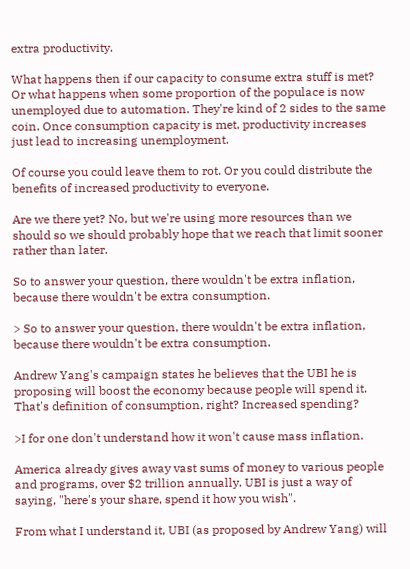extra productivity.

What happens then if our capacity to consume extra stuff is met? Or what happens when some proportion of the populace is now unemployed due to automation. They're kind of 2 sides to the same coin. Once consumption capacity is met, productivity increases just lead to increasing unemployment.

Of course you could leave them to rot. Or you could distribute the benefits of increased productivity to everyone.

Are we there yet? No, but we're using more resources than we should so we should probably hope that we reach that limit sooner rather than later.

So to answer your question, there wouldn't be extra inflation, because there wouldn't be extra consumption.

> So to answer your question, there wouldn't be extra inflation, because there wouldn't be extra consumption.

Andrew Yang's campaign states he believes that the UBI he is proposing will boost the economy because people will spend it. That's definition of consumption, right? Increased spending?

>I for one don't understand how it won't cause mass inflation.

America already gives away vast sums of money to various people and programs, over $2 trillion annually. UBI is just a way of saying, "here's your share, spend it how you wish".

From what I understand it, UBI (as proposed by Andrew Yang) will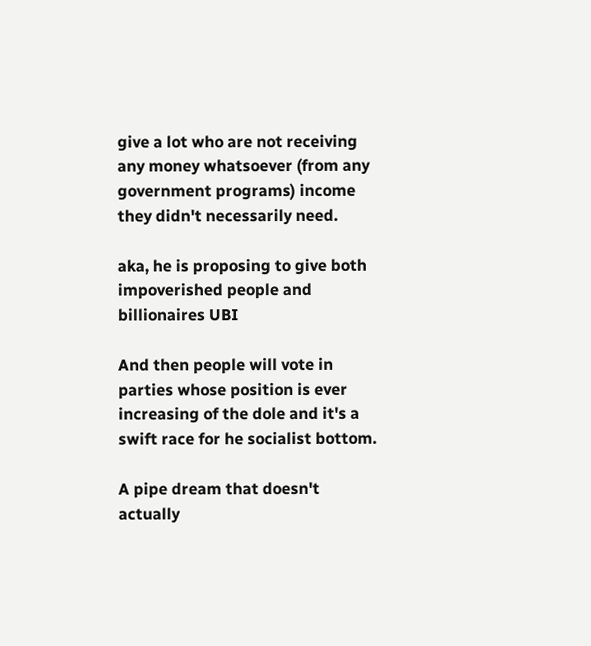give a lot who are not receiving any money whatsoever (from any government programs) income they didn't necessarily need.

aka, he is proposing to give both impoverished people and billionaires UBI

And then people will vote in parties whose position is ever increasing of the dole and it's a swift race for he socialist bottom.

A pipe dream that doesn't actually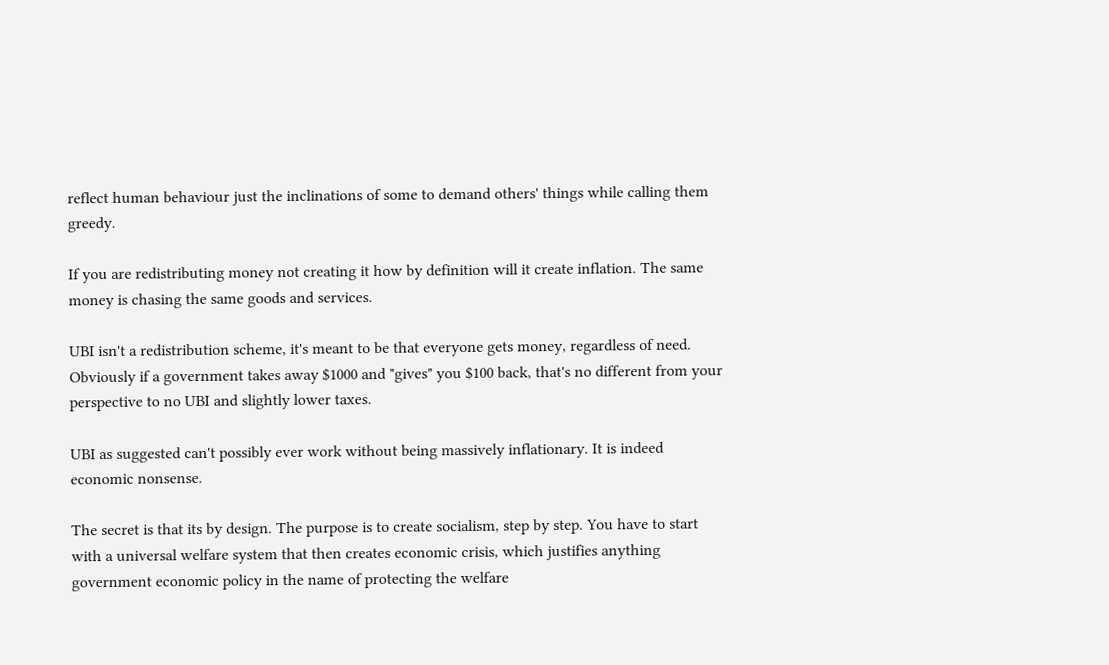reflect human behaviour just the inclinations of some to demand others' things while calling them greedy.

If you are redistributing money not creating it how by definition will it create inflation. The same money is chasing the same goods and services.

UBI isn't a redistribution scheme, it's meant to be that everyone gets money, regardless of need. Obviously if a government takes away $1000 and "gives" you $100 back, that's no different from your perspective to no UBI and slightly lower taxes.

UBI as suggested can't possibly ever work without being massively inflationary. It is indeed economic nonsense.

The secret is that its by design. The purpose is to create socialism, step by step. You have to start with a universal welfare system that then creates economic crisis, which justifies anything government economic policy in the name of protecting the welfare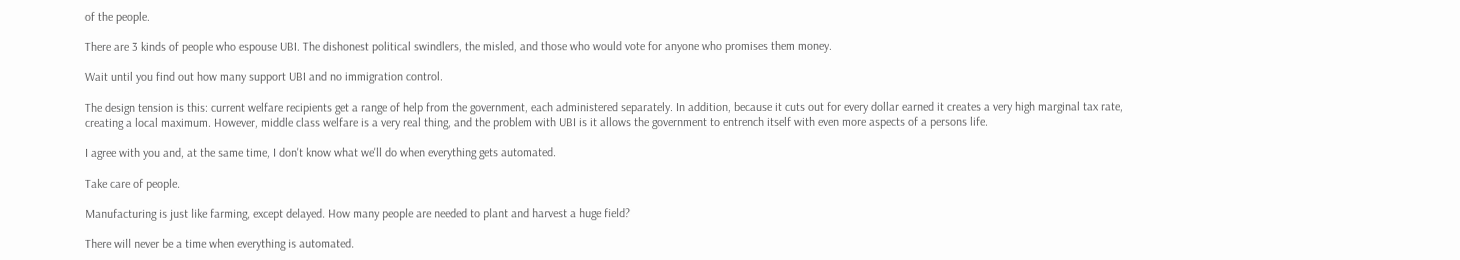of the people.

There are 3 kinds of people who espouse UBI. The dishonest political swindlers, the misled, and those who would vote for anyone who promises them money.

Wait until you find out how many support UBI and no immigration control.

The design tension is this: current welfare recipients get a range of help from the government, each administered separately. In addition, because it cuts out for every dollar earned it creates a very high marginal tax rate, creating a local maximum. However, middle class welfare is a very real thing, and the problem with UBI is it allows the government to entrench itself with even more aspects of a persons life.

I agree with you and, at the same time, I don't know what we'll do when everything gets automated.

Take care of people.

Manufacturing is just like farming, except delayed. How many people are needed to plant and harvest a huge field?

There will never be a time when everything is automated.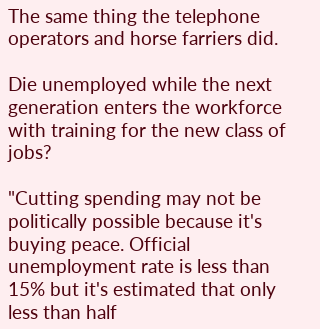The same thing the telephone operators and horse farriers did.

Die unemployed while the next generation enters the workforce with training for the new class of jobs?

"Cutting spending may not be politically possible because it's buying peace. Official unemployment rate is less than 15% but it's estimated that only less than half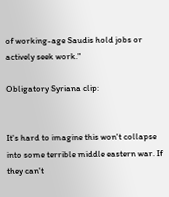of working-age Saudis hold jobs or actively seek work."

Obligatory Syriana clip:


It's hard to imagine this won't collapse into some terrible middle eastern war. If they can't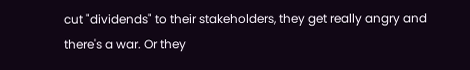cut "dividends" to their stakeholders, they get really angry and there's a war. Or they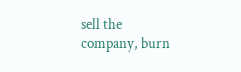sell the company, burn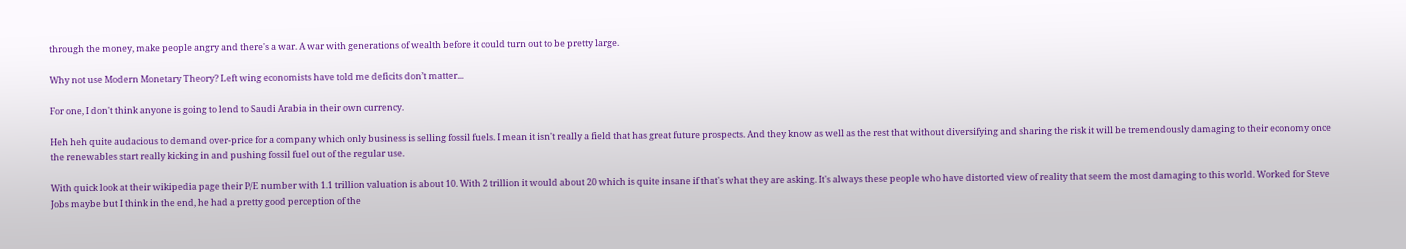through the money, make people angry and there's a war. A war with generations of wealth before it could turn out to be pretty large.

Why not use Modern Monetary Theory? Left wing economists have told me deficits don’t matter...

For one, I don't think anyone is going to lend to Saudi Arabia in their own currency.

Heh heh quite audacious to demand over-price for a company which only business is selling fossil fuels. I mean it isn't really a field that has great future prospects. And they know as well as the rest that without diversifying and sharing the risk it will be tremendously damaging to their economy once the renewables start really kicking in and pushing fossil fuel out of the regular use.

With quick look at their wikipedia page their P/E number with 1.1 trillion valuation is about 10. With 2 trillion it would about 20 which is quite insane if that's what they are asking. It's always these people who have distorted view of reality that seem the most damaging to this world. Worked for Steve Jobs maybe but I think in the end, he had a pretty good perception of the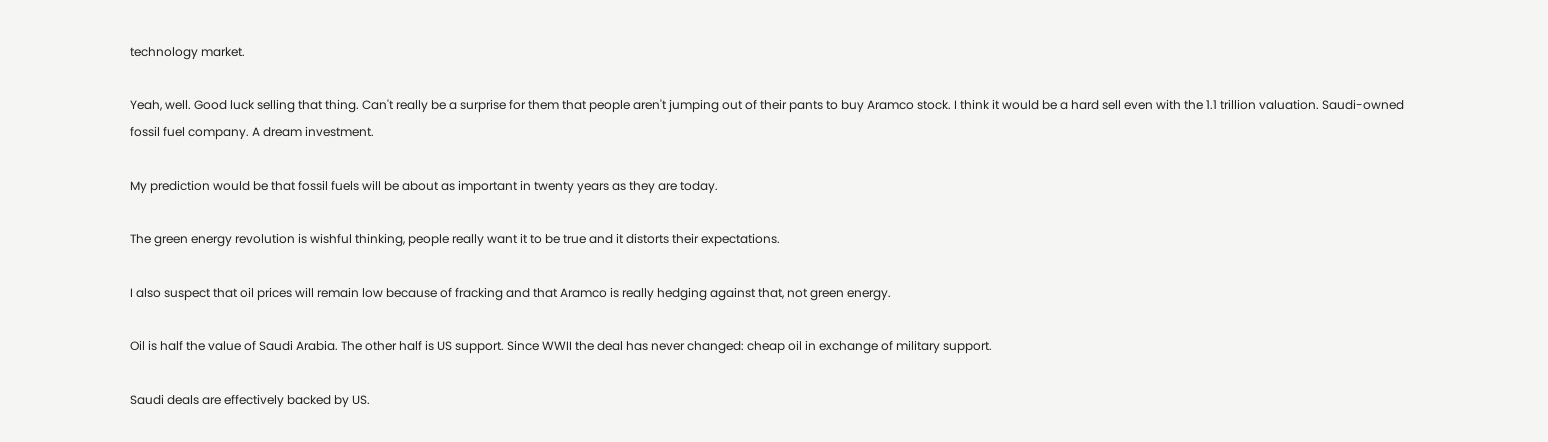technology market.

Yeah, well. Good luck selling that thing. Can't really be a surprise for them that people aren't jumping out of their pants to buy Aramco stock. I think it would be a hard sell even with the 1.1 trillion valuation. Saudi-owned fossil fuel company. A dream investment.

My prediction would be that fossil fuels will be about as important in twenty years as they are today.

The green energy revolution is wishful thinking, people really want it to be true and it distorts their expectations.

I also suspect that oil prices will remain low because of fracking and that Aramco is really hedging against that, not green energy.

Oil is half the value of Saudi Arabia. The other half is US support. Since WWII the deal has never changed: cheap oil in exchange of military support.

Saudi deals are effectively backed by US.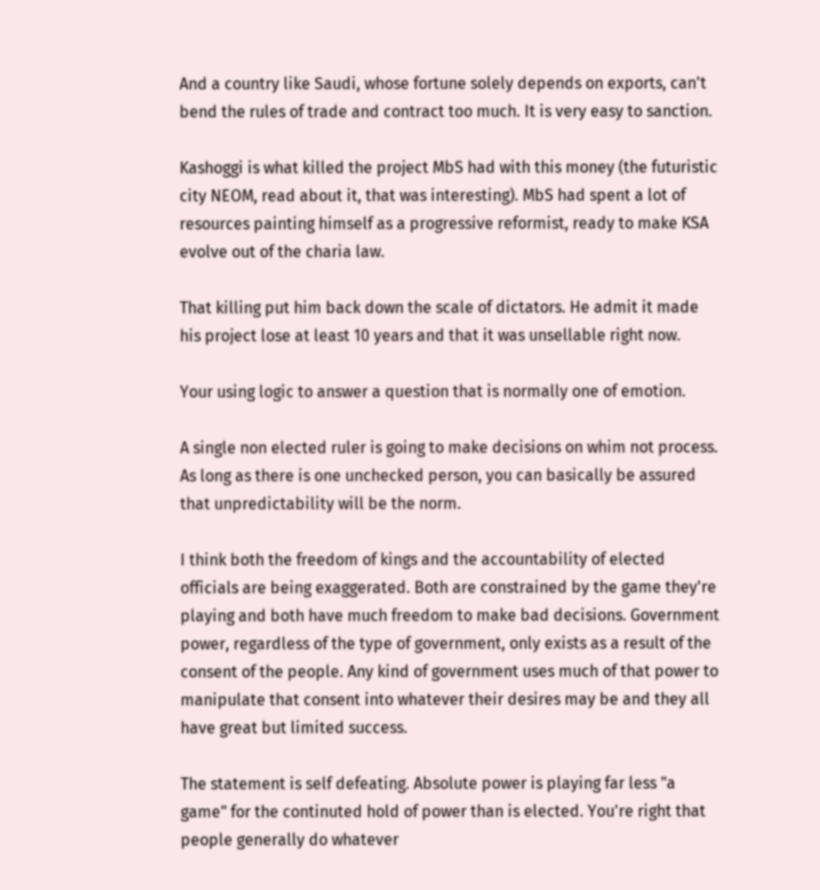And a country like Saudi, whose fortune solely depends on exports, can't bend the rules of trade and contract too much. It is very easy to sanction.

Kashoggi is what killed the project MbS had with this money (the futuristic city NEOM, read about it, that was interesting). MbS had spent a lot of resources painting himself as a progressive reformist, ready to make KSA evolve out of the charia law.

That killing put him back down the scale of dictators. He admit it made his project lose at least 10 years and that it was unsellable right now.

Your using logic to answer a question that is normally one of emotion.

A single non elected ruler is going to make decisions on whim not process. As long as there is one unchecked person, you can basically be assured that unpredictability will be the norm.

I think both the freedom of kings and the accountability of elected officials are being exaggerated. Both are constrained by the game they're playing and both have much freedom to make bad decisions. Government power, regardless of the type of government, only exists as a result of the consent of the people. Any kind of government uses much of that power to manipulate that consent into whatever their desires may be and they all have great but limited success.

The statement is self defeating. Absolute power is playing far less "a game" for the continuted hold of power than is elected. You're right that people generally do whatever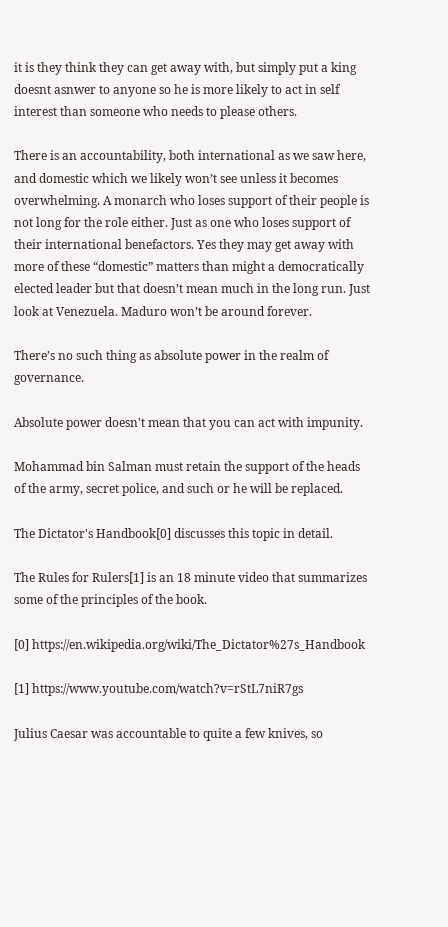it is they think they can get away with, but simply put a king doesnt asnwer to anyone so he is more likely to act in self interest than someone who needs to please others.

There is an accountability, both international as we saw here, and domestic which we likely won’t see unless it becomes overwhelming. A monarch who loses support of their people is not long for the role either. Just as one who loses support of their international benefactors. Yes they may get away with more of these “domestic” matters than might a democratically elected leader but that doesn’t mean much in the long run. Just look at Venezuela. Maduro won’t be around forever.

There’s no such thing as absolute power in the realm of governance.

Absolute power doesn't mean that you can act with impunity.

Mohammad bin Salman must retain the support of the heads of the army, secret police, and such or he will be replaced.

The Dictator's Handbook[0] discusses this topic in detail.

The Rules for Rulers[1] is an 18 minute video that summarizes some of the principles of the book.

[0] https://en.wikipedia.org/wiki/The_Dictator%27s_Handbook

[1] https://www.youtube.com/watch?v=rStL7niR7gs

Julius Caesar was accountable to quite a few knives, so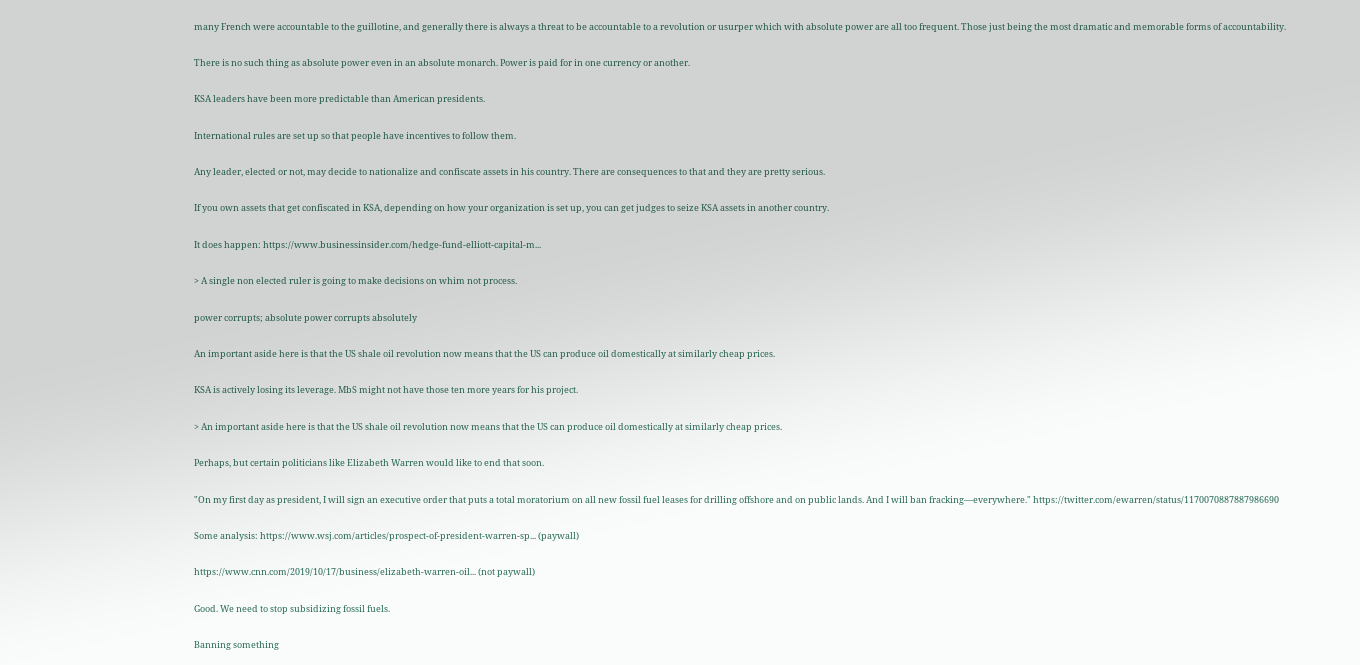many French were accountable to the guillotine, and generally there is always a threat to be accountable to a revolution or usurper which with absolute power are all too frequent. Those just being the most dramatic and memorable forms of accountability.

There is no such thing as absolute power even in an absolute monarch. Power is paid for in one currency or another.

KSA leaders have been more predictable than American presidents.

International rules are set up so that people have incentives to follow them.

Any leader, elected or not, may decide to nationalize and confiscate assets in his country. There are consequences to that and they are pretty serious.

If you own assets that get confiscated in KSA, depending on how your organization is set up, you can get judges to seize KSA assets in another country.

It does happen: https://www.businessinsider.com/hedge-fund-elliott-capital-m...

> A single non elected ruler is going to make decisions on whim not process.

power corrupts; absolute power corrupts absolutely

An important aside here is that the US shale oil revolution now means that the US can produce oil domestically at similarly cheap prices.

KSA is actively losing its leverage. MbS might not have those ten more years for his project.

> An important aside here is that the US shale oil revolution now means that the US can produce oil domestically at similarly cheap prices.

Perhaps, but certain politicians like Elizabeth Warren would like to end that soon.

"On my first day as president, I will sign an executive order that puts a total moratorium on all new fossil fuel leases for drilling offshore and on public lands. And I will ban fracking—everywhere." https://twitter.com/ewarren/status/1170070887887986690

Some analysis: https://www.wsj.com/articles/prospect-of-president-warren-sp... (paywall)

https://www.cnn.com/2019/10/17/business/elizabeth-warren-oil... (not paywall)

Good. We need to stop subsidizing fossil fuels.

Banning something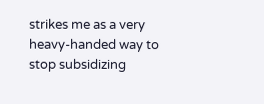strikes me as a very heavy-handed way to stop subsidizing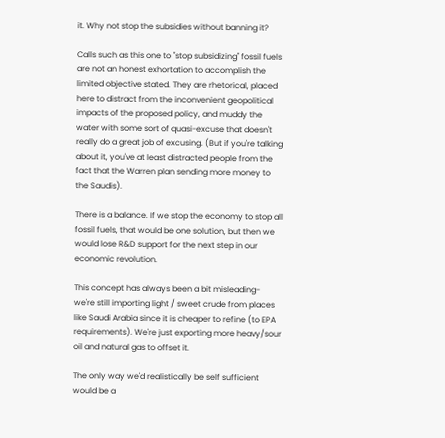it. Why not stop the subsidies without banning it?

Calls such as this one to "stop subsidizing" fossil fuels are not an honest exhortation to accomplish the limited objective stated. They are rhetorical, placed here to distract from the inconvenient geopolitical impacts of the proposed policy, and muddy the water with some sort of quasi-excuse that doesn't really do a great job of excusing. (But if you're talking about it, you've at least distracted people from the fact that the Warren plan sending more money to the Saudis).

There is a balance. If we stop the economy to stop all fossil fuels, that would be one solution, but then we would lose R&D support for the next step in our economic revolution.

This concept has always been a bit misleading- we're still importing light / sweet crude from places like Saudi Arabia since it is cheaper to refine (to EPA requirements). We're just exporting more heavy/sour oil and natural gas to offset it.

The only way we'd realistically be self sufficient would be a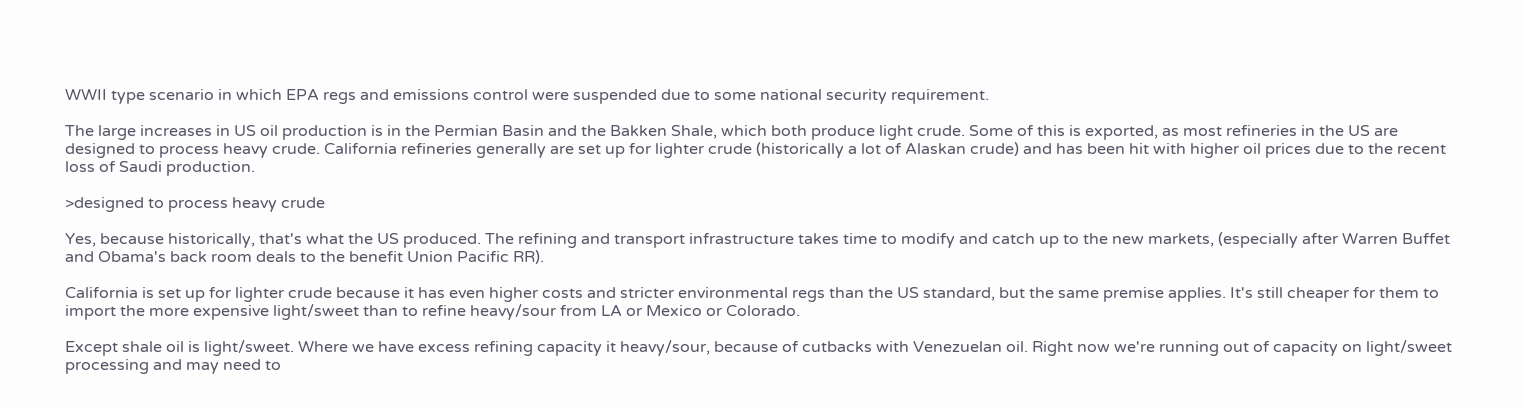WWII type scenario in which EPA regs and emissions control were suspended due to some national security requirement.

The large increases in US oil production is in the Permian Basin and the Bakken Shale, which both produce light crude. Some of this is exported, as most refineries in the US are designed to process heavy crude. California refineries generally are set up for lighter crude (historically a lot of Alaskan crude) and has been hit with higher oil prices due to the recent loss of Saudi production.

>designed to process heavy crude

Yes, because historically, that's what the US produced. The refining and transport infrastructure takes time to modify and catch up to the new markets, (especially after Warren Buffet and Obama's back room deals to the benefit Union Pacific RR).

California is set up for lighter crude because it has even higher costs and stricter environmental regs than the US standard, but the same premise applies. It's still cheaper for them to import the more expensive light/sweet than to refine heavy/sour from LA or Mexico or Colorado.

Except shale oil is light/sweet. Where we have excess refining capacity it heavy/sour, because of cutbacks with Venezuelan oil. Right now we're running out of capacity on light/sweet processing and may need to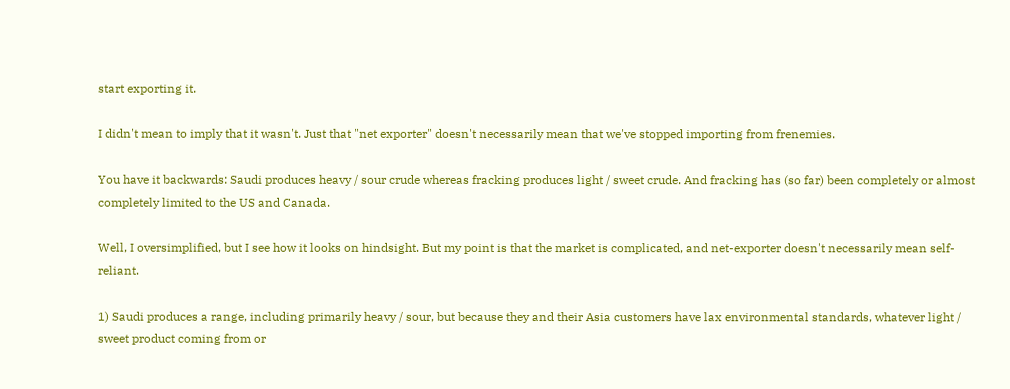start exporting it.

I didn't mean to imply that it wasn't. Just that "net exporter" doesn't necessarily mean that we've stopped importing from frenemies.

You have it backwards: Saudi produces heavy / sour crude whereas fracking produces light / sweet crude. And fracking has (so far) been completely or almost completely limited to the US and Canada.

Well, I oversimplified, but I see how it looks on hindsight. But my point is that the market is complicated, and net-exporter doesn't necessarily mean self-reliant.

1) Saudi produces a range, including primarily heavy / sour, but because they and their Asia customers have lax environmental standards, whatever light / sweet product coming from or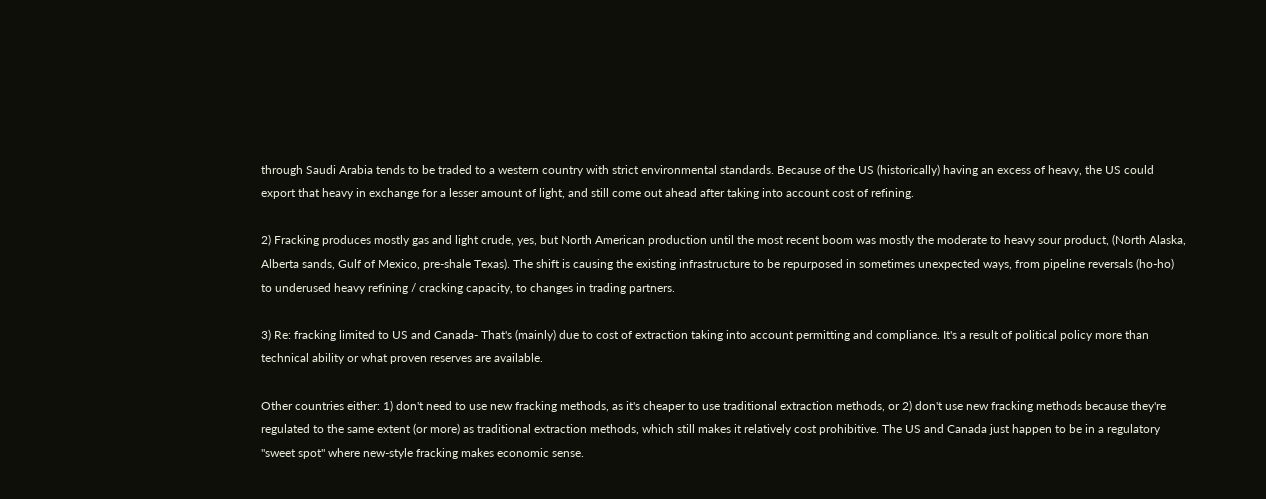through Saudi Arabia tends to be traded to a western country with strict environmental standards. Because of the US (historically) having an excess of heavy, the US could export that heavy in exchange for a lesser amount of light, and still come out ahead after taking into account cost of refining.

2) Fracking produces mostly gas and light crude, yes, but North American production until the most recent boom was mostly the moderate to heavy sour product, (North Alaska, Alberta sands, Gulf of Mexico, pre-shale Texas). The shift is causing the existing infrastructure to be repurposed in sometimes unexpected ways, from pipeline reversals (ho-ho) to underused heavy refining / cracking capacity, to changes in trading partners.

3) Re: fracking limited to US and Canada- That's (mainly) due to cost of extraction taking into account permitting and compliance. It's a result of political policy more than technical ability or what proven reserves are available.

Other countries either: 1) don't need to use new fracking methods, as it's cheaper to use traditional extraction methods, or 2) don't use new fracking methods because they're regulated to the same extent (or more) as traditional extraction methods, which still makes it relatively cost prohibitive. The US and Canada just happen to be in a regulatory "sweet spot" where new-style fracking makes economic sense.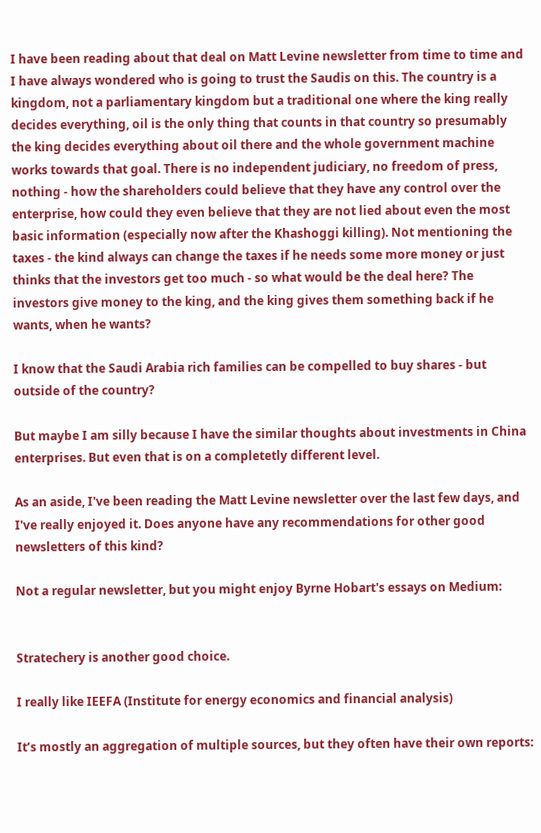I have been reading about that deal on Matt Levine newsletter from time to time and I have always wondered who is going to trust the Saudis on this. The country is a kingdom, not a parliamentary kingdom but a traditional one where the king really decides everything, oil is the only thing that counts in that country so presumably the king decides everything about oil there and the whole government machine works towards that goal. There is no independent judiciary, no freedom of press, nothing - how the shareholders could believe that they have any control over the enterprise, how could they even believe that they are not lied about even the most basic information (especially now after the Khashoggi killing). Not mentioning the taxes - the kind always can change the taxes if he needs some more money or just thinks that the investors get too much - so what would be the deal here? The investors give money to the king, and the king gives them something back if he wants, when he wants?

I know that the Saudi Arabia rich families can be compelled to buy shares - but outside of the country?

But maybe I am silly because I have the similar thoughts about investments in China enterprises. But even that is on a completetly different level.

As an aside, I've been reading the Matt Levine newsletter over the last few days, and I've really enjoyed it. Does anyone have any recommendations for other good newsletters of this kind?

Not a regular newsletter, but you might enjoy Byrne Hobart's essays on Medium:


Stratechery is another good choice.

I really like IEEFA (Institute for energy economics and financial analysis)

It’s mostly an aggregation of multiple sources, but they often have their own reports: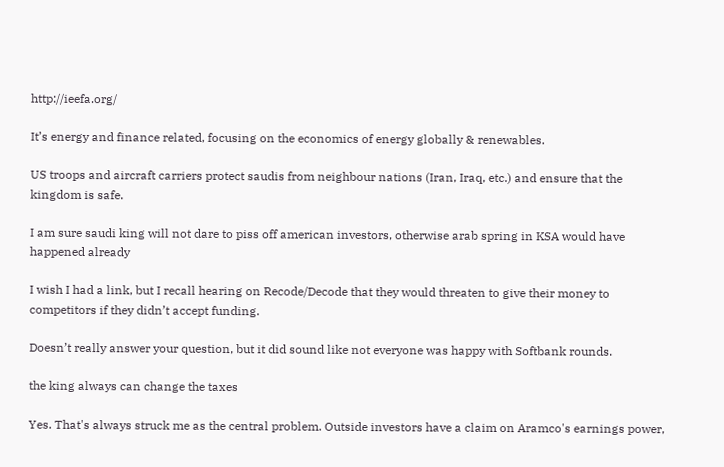http://ieefa.org/

It’s energy and finance related, focusing on the economics of energy globally & renewables.

US troops and aircraft carriers protect saudis from neighbour nations (Iran, Iraq, etc.) and ensure that the kingdom is safe.

I am sure saudi king will not dare to piss off american investors, otherwise arab spring in KSA would have happened already

I wish I had a link, but I recall hearing on Recode/Decode that they would threaten to give their money to competitors if they didn’t accept funding.

Doesn’t really answer your question, but it did sound like not everyone was happy with Softbank rounds.

the king always can change the taxes

Yes. That's always struck me as the central problem. Outside investors have a claim on Aramco's earnings power,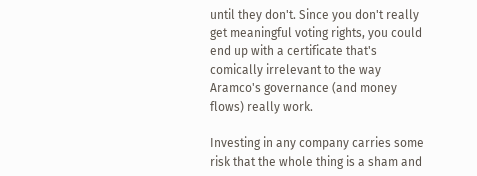until they don't. Since you don't really get meaningful voting rights, you could end up with a certificate that's comically irrelevant to the way Aramco's governance (and money flows) really work.

Investing in any company carries some risk that the whole thing is a sham and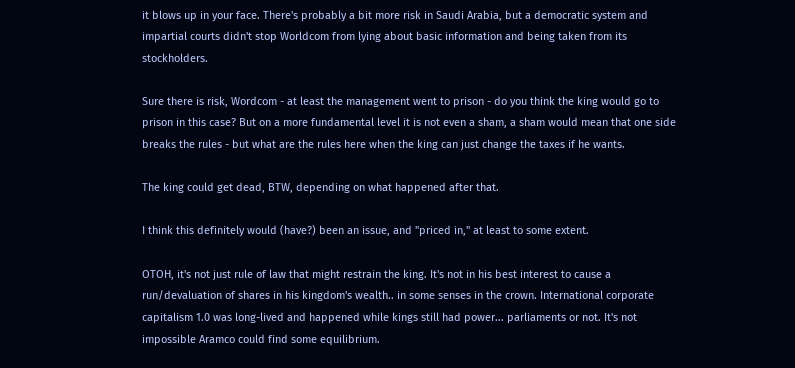it blows up in your face. There's probably a bit more risk in Saudi Arabia, but a democratic system and impartial courts didn't stop Worldcom from lying about basic information and being taken from its stockholders.

Sure there is risk, Wordcom - at least the management went to prison - do you think the king would go to prison in this case? But on a more fundamental level it is not even a sham, a sham would mean that one side breaks the rules - but what are the rules here when the king can just change the taxes if he wants.

The king could get dead, BTW, depending on what happened after that.

I think this definitely would (have?) been an issue, and "priced in," at least to some extent.

OTOH, it's not just rule of law that might restrain the king. It's not in his best interest to cause a run/devaluation of shares in his kingdom's wealth.. in some senses in the crown. International corporate capitalism 1.0 was long-lived and happened while kings still had power... parliaments or not. It's not impossible Aramco could find some equilibrium.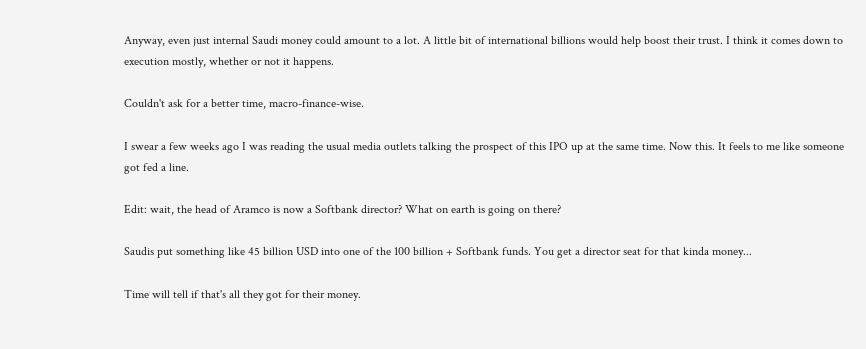Anyway, even just internal Saudi money could amount to a lot. A little bit of international billions would help boost their trust. I think it comes down to execution mostly, whether or not it happens.

Couldn't ask for a better time, macro-finance-wise.

I swear a few weeks ago I was reading the usual media outlets talking the prospect of this IPO up at the same time. Now this. It feels to me like someone got fed a line.

Edit: wait, the head of Aramco is now a Softbank director? What on earth is going on there?

Saudis put something like 45 billion USD into one of the 100 billion + Softbank funds. You get a director seat for that kinda money...

Time will tell if that's all they got for their money.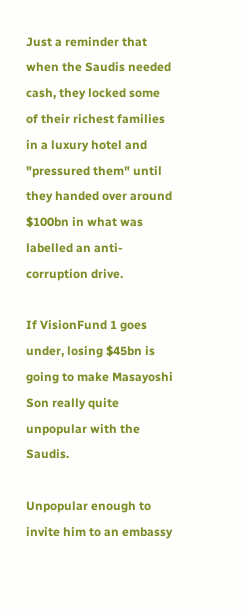Just a reminder that when the Saudis needed cash, they locked some of their richest families in a luxury hotel and "pressured them" until they handed over around $100bn in what was labelled an anti-corruption drive.

If VisionFund 1 goes under, losing $45bn is going to make Masayoshi Son really quite unpopular with the Saudis.

Unpopular enough to invite him to an embassy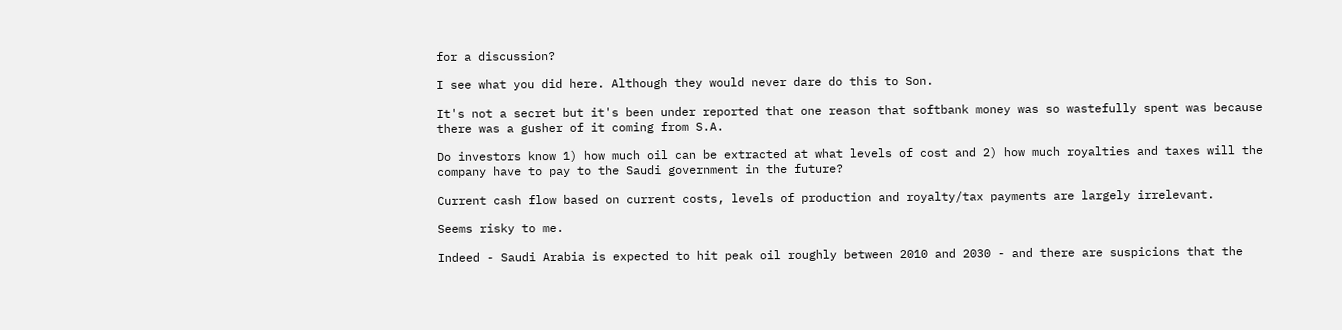for a discussion?

I see what you did here. Although they would never dare do this to Son.

It's not a secret but it's been under reported that one reason that softbank money was so wastefully spent was because there was a gusher of it coming from S.A.

Do investors know 1) how much oil can be extracted at what levels of cost and 2) how much royalties and taxes will the company have to pay to the Saudi government in the future?

Current cash flow based on current costs, levels of production and royalty/tax payments are largely irrelevant.

Seems risky to me.

Indeed - Saudi Arabia is expected to hit peak oil roughly between 2010 and 2030 - and there are suspicions that the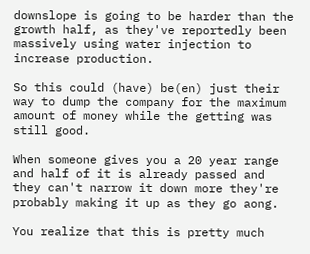downslope is going to be harder than the growth half, as they've reportedly been massively using water injection to increase production.

So this could (have) be(en) just their way to dump the company for the maximum amount of money while the getting was still good.

When someone gives you a 20 year range and half of it is already passed and they can't narrow it down more they're probably making it up as they go aong.

You realize that this is pretty much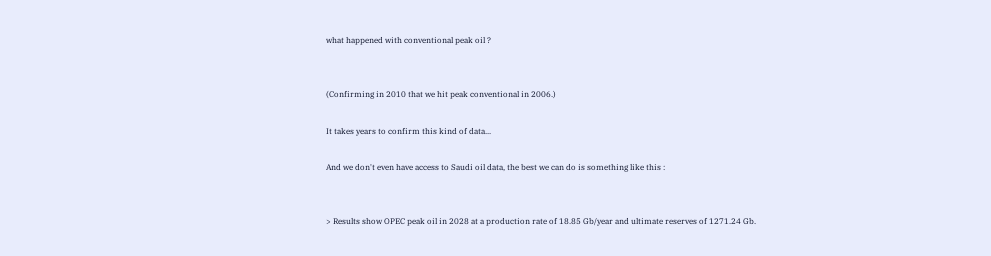what happened with conventional peak oil ?


(Confirming in 2010 that we hit peak conventional in 2006.)

It takes years to confirm this kind of data...

And we don't even have access to Saudi oil data, the best we can do is something like this :


> Results show OPEC peak oil in 2028 at a production rate of 18.85 Gb/year and ultimate reserves of 1271.24 Gb.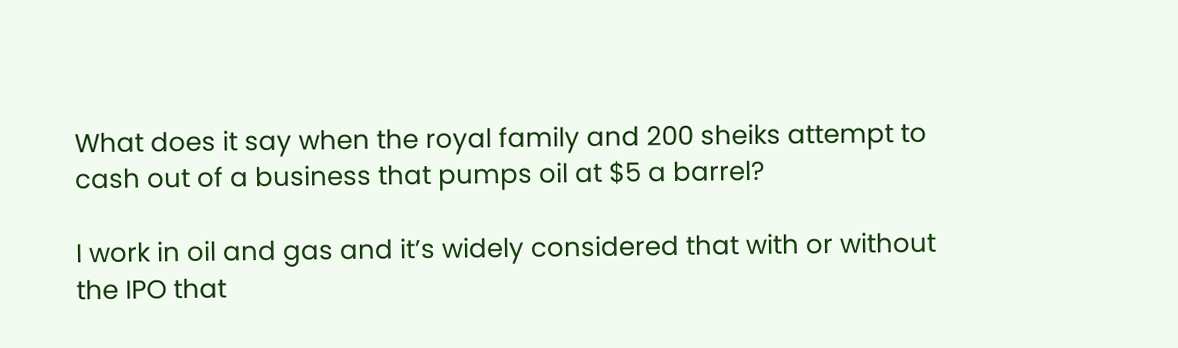What does it say when the royal family and 200 sheiks attempt to cash out of a business that pumps oil at $5 a barrel?

I work in oil and gas and it’s widely considered that with or without the IPO that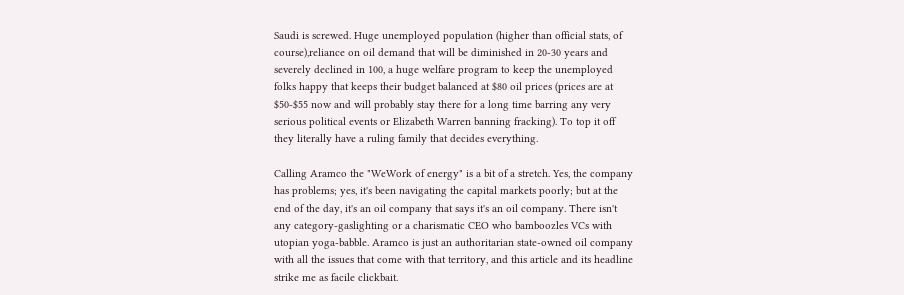Saudi is screwed. Huge unemployed population (higher than official stats, of course),reliance on oil demand that will be diminished in 20-30 years and severely declined in 100, a huge welfare program to keep the unemployed folks happy that keeps their budget balanced at $80 oil prices (prices are at $50-$55 now and will probably stay there for a long time barring any very serious political events or Elizabeth Warren banning fracking). To top it off they literally have a ruling family that decides everything.

Calling Aramco the "WeWork of energy" is a bit of a stretch. Yes, the company has problems; yes, it's been navigating the capital markets poorly; but at the end of the day, it's an oil company that says it's an oil company. There isn't any category-gaslighting or a charismatic CEO who bamboozles VCs with utopian yoga-babble. Aramco is just an authoritarian state-owned oil company with all the issues that come with that territory, and this article and its headline strike me as facile clickbait.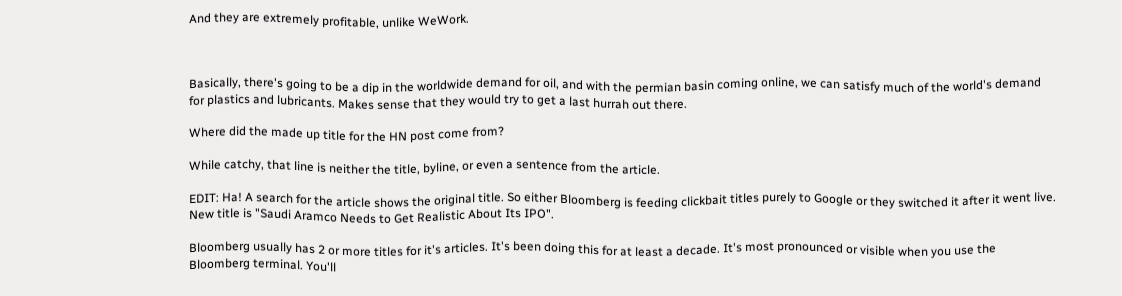And they are extremely profitable, unlike WeWork.



Basically, there's going to be a dip in the worldwide demand for oil, and with the permian basin coming online, we can satisfy much of the world's demand for plastics and lubricants. Makes sense that they would try to get a last hurrah out there.

Where did the made up title for the HN post come from?

While catchy, that line is neither the title, byline, or even a sentence from the article.

EDIT: Ha! A search for the article shows the original title. So either Bloomberg is feeding clickbait titles purely to Google or they switched it after it went live. New title is "Saudi Aramco Needs to Get Realistic About Its IPO".

Bloomberg usually has 2 or more titles for it's articles. It's been doing this for at least a decade. It's most pronounced or visible when you use the Bloomberg terminal. You'll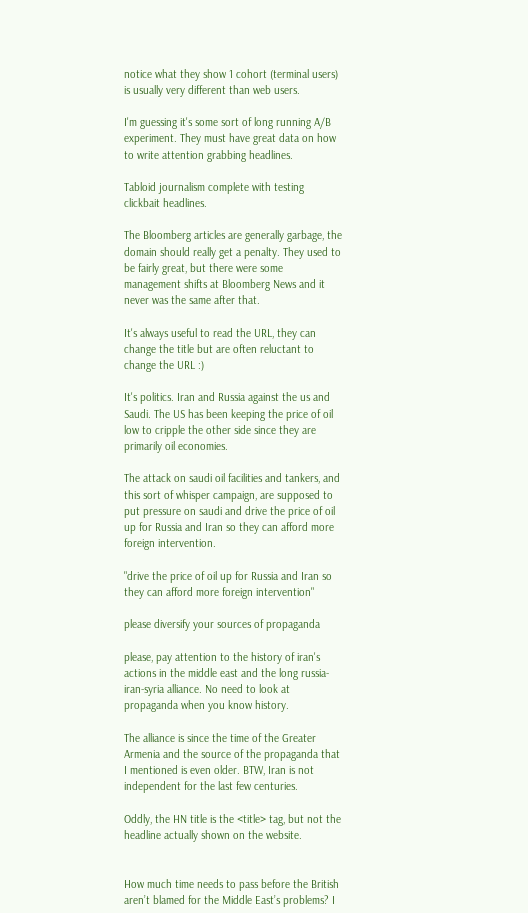notice what they show 1 cohort (terminal users) is usually very different than web users.

I'm guessing it's some sort of long running A/B experiment. They must have great data on how to write attention grabbing headlines.

Tabloid journalism complete with testing clickbait headlines.

The Bloomberg articles are generally garbage, the domain should really get a penalty. They used to be fairly great, but there were some management shifts at Bloomberg News and it never was the same after that.

It's always useful to read the URL, they can change the title but are often reluctant to change the URL :)

It's politics. Iran and Russia against the us and Saudi. The US has been keeping the price of oil low to cripple the other side since they are primarily oil economies.

The attack on saudi oil facilities and tankers, and this sort of whisper campaign, are supposed to put pressure on saudi and drive the price of oil up for Russia and Iran so they can afford more foreign intervention.

"drive the price of oil up for Russia and Iran so they can afford more foreign intervention"

please diversify your sources of propaganda

please, pay attention to the history of iran's actions in the middle east and the long russia-iran-syria alliance. No need to look at propaganda when you know history.

The alliance is since the time of the Greater Armenia and the source of the propaganda that I mentioned is even older. BTW, Iran is not independent for the last few centuries.

Oddly, the HN title is the <title> tag, but not the headline actually shown on the website.


How much time needs to pass before the British aren’t blamed for the Middle East’s problems? I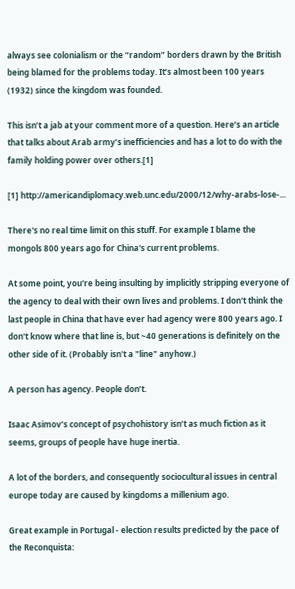always see colonialism or the “random” borders drawn by the British being blamed for the problems today. It’s almost been 100 years (1932) since the kingdom was founded.

This isn’t a jab at your comment more of a question. Here’s an article that talks about Arab army’s inefficiencies and has a lot to do with the family holding power over others.[1]

[1] http://americandiplomacy.web.unc.edu/2000/12/why-arabs-lose-...

There's no real time limit on this stuff. For example I blame the mongols 800 years ago for China's current problems.

At some point, you're being insulting by implicitly stripping everyone of the agency to deal with their own lives and problems. I don't think the last people in China that have ever had agency were 800 years ago. I don't know where that line is, but ~40 generations is definitely on the other side of it. (Probably isn't a "line" anyhow.)

A person has agency. People don’t.

Isaac Asimov’s concept of psychohistory isn’t as much fiction as it seems, groups of people have huge inertia.

A lot of the borders, and consequently sociocultural issues in central europe today are caused by kingdoms a millenium ago.

Great example in Portugal - election results predicted by the pace of the Reconquista: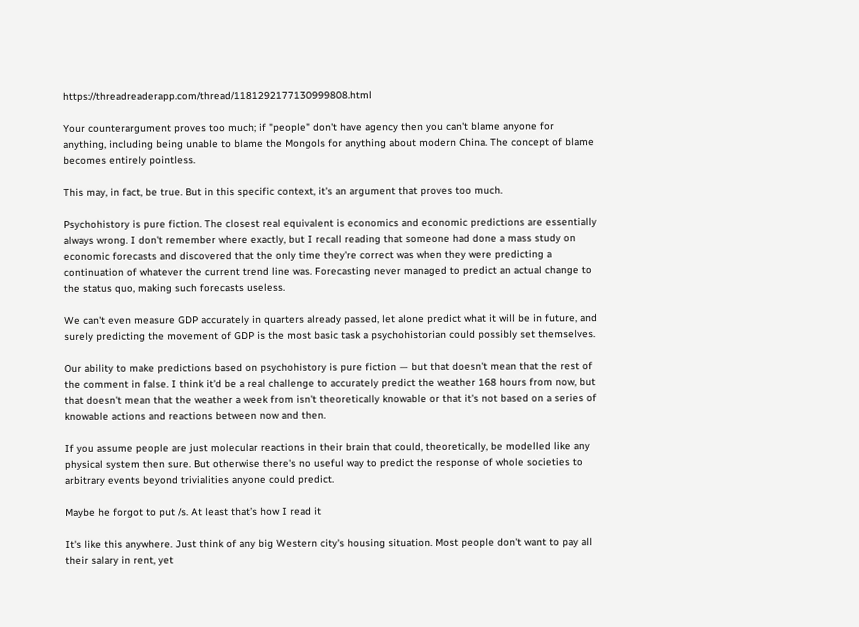https://threadreaderapp.com/thread/1181292177130999808.html

Your counterargument proves too much; if "people" don't have agency then you can't blame anyone for anything, including being unable to blame the Mongols for anything about modern China. The concept of blame becomes entirely pointless.

This may, in fact, be true. But in this specific context, it's an argument that proves too much.

Psychohistory is pure fiction. The closest real equivalent is economics and economic predictions are essentially always wrong. I don't remember where exactly, but I recall reading that someone had done a mass study on economic forecasts and discovered that the only time they're correct was when they were predicting a continuation of whatever the current trend line was. Forecasting never managed to predict an actual change to the status quo, making such forecasts useless.

We can't even measure GDP accurately in quarters already passed, let alone predict what it will be in future, and surely predicting the movement of GDP is the most basic task a psychohistorian could possibly set themselves.

Our ability to make predictions based on psychohistory is pure fiction — but that doesn't mean that the rest of the comment in false. I think it'd be a real challenge to accurately predict the weather 168 hours from now, but that doesn't mean that the weather a week from isn't theoretically knowable or that it's not based on a series of knowable actions and reactions between now and then.

If you assume people are just molecular reactions in their brain that could, theoretically, be modelled like any physical system then sure. But otherwise there's no useful way to predict the response of whole societies to arbitrary events beyond trivialities anyone could predict.

Maybe he forgot to put /s. At least that’s how I read it

It's like this anywhere. Just think of any big Western city's housing situation. Most people don't want to pay all their salary in rent, yet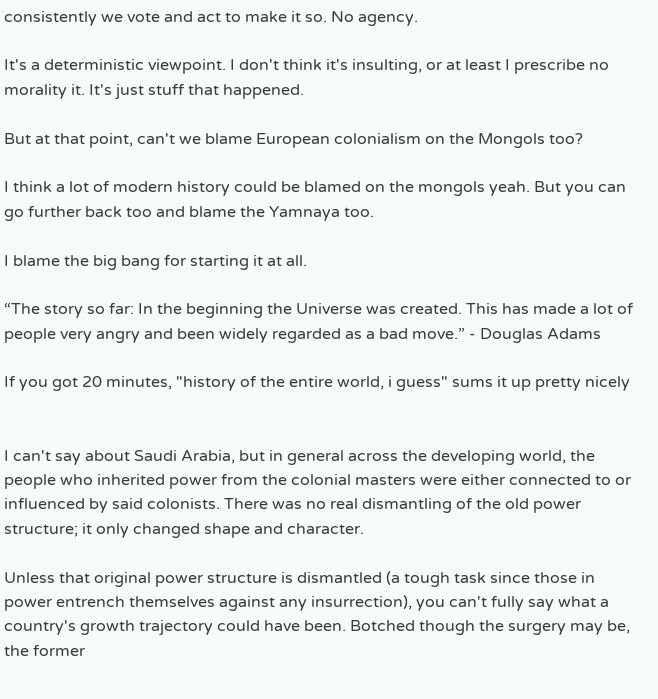consistently we vote and act to make it so. No agency.

It's a deterministic viewpoint. I don't think it's insulting, or at least I prescribe no morality it. It's just stuff that happened.

But at that point, can't we blame European colonialism on the Mongols too?

I think a lot of modern history could be blamed on the mongols yeah. But you can go further back too and blame the Yamnaya too.

I blame the big bang for starting it at all.

“The story so far: In the beginning the Universe was created. This has made a lot of people very angry and been widely regarded as a bad move.” - Douglas Adams

If you got 20 minutes, "history of the entire world, i guess" sums it up pretty nicely


I can't say about Saudi Arabia, but in general across the developing world, the people who inherited power from the colonial masters were either connected to or influenced by said colonists. There was no real dismantling of the old power structure; it only changed shape and character.

Unless that original power structure is dismantled (a tough task since those in power entrench themselves against any insurrection), you can't fully say what a country's growth trajectory could have been. Botched though the surgery may be, the former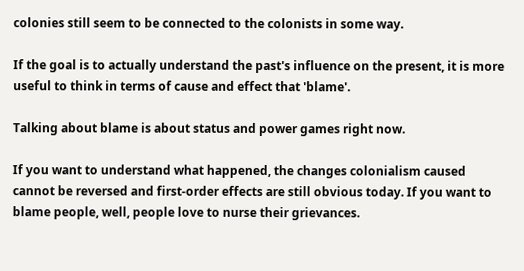colonies still seem to be connected to the colonists in some way.

If the goal is to actually understand the past's influence on the present, it is more useful to think in terms of cause and effect that 'blame'.

Talking about blame is about status and power games right now.

If you want to understand what happened, the changes colonialism caused cannot be reversed and first-order effects are still obvious today. If you want to blame people, well, people love to nurse their grievances.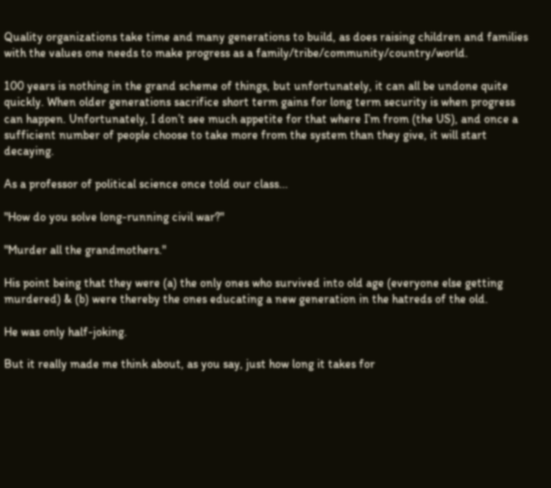Quality organizations take time and many generations to build, as does raising children and families with the values one needs to make progress as a family/tribe/community/country/world.

100 years is nothing in the grand scheme of things, but unfortunately, it can all be undone quite quickly. When older generations sacrifice short term gains for long term security is when progress can happen. Unfortunately, I don’t see much appetite for that where I’m from (the US), and once a sufficient number of people choose to take more from the system than they give, it will start decaying.

As a professor of political science once told our class...

"How do you solve long-running civil war?"

"Murder all the grandmothers."

His point being that they were (a) the only ones who survived into old age (everyone else getting murdered) & (b) were thereby the ones educating a new generation in the hatreds of the old.

He was only half-joking.

But it really made me think about, as you say, just how long it takes for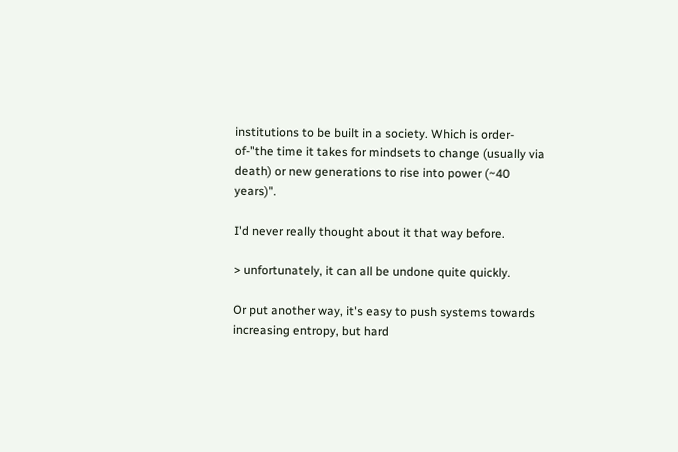institutions to be built in a society. Which is order-of-"the time it takes for mindsets to change (usually via death) or new generations to rise into power (~40 years)".

I'd never really thought about it that way before.

> unfortunately, it can all be undone quite quickly.

Or put another way, it's easy to push systems towards increasing entropy, but hard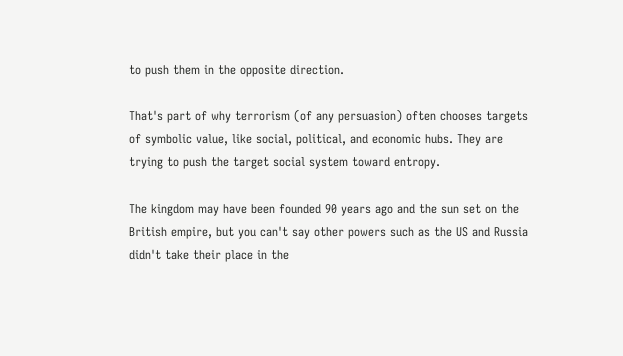to push them in the opposite direction.

That's part of why terrorism (of any persuasion) often chooses targets of symbolic value, like social, political, and economic hubs. They are trying to push the target social system toward entropy.

The kingdom may have been founded 90 years ago and the sun set on the British empire, but you can't say other powers such as the US and Russia didn't take their place in the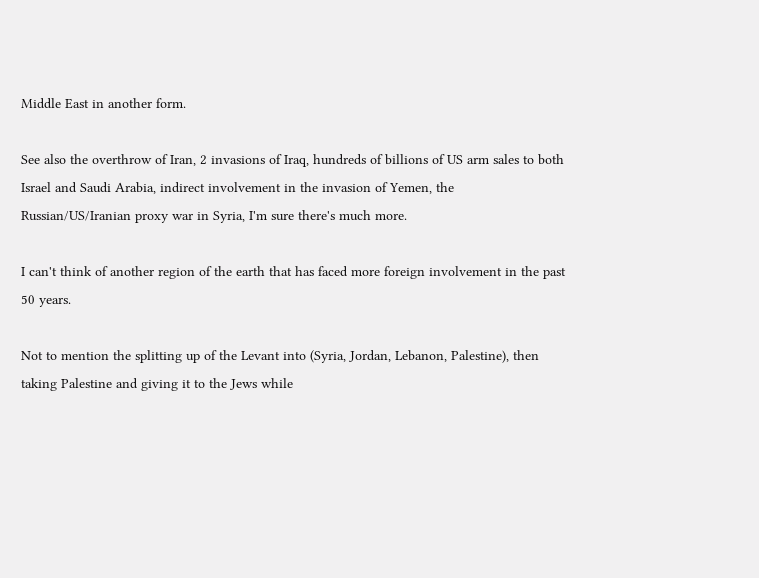Middle East in another form.

See also the overthrow of Iran, 2 invasions of Iraq, hundreds of billions of US arm sales to both Israel and Saudi Arabia, indirect involvement in the invasion of Yemen, the Russian/US/Iranian proxy war in Syria, I'm sure there's much more.

I can't think of another region of the earth that has faced more foreign involvement in the past 50 years.

Not to mention the splitting up of the Levant into (Syria, Jordan, Lebanon, Palestine), then taking Palestine and giving it to the Jews while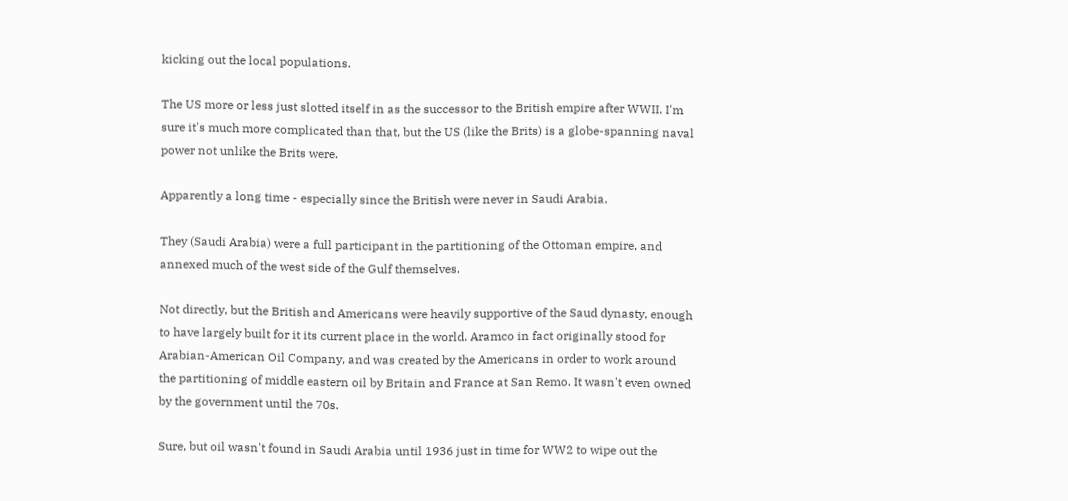kicking out the local populations.

The US more or less just slotted itself in as the successor to the British empire after WWII. I'm sure it's much more complicated than that, but the US (like the Brits) is a globe-spanning naval power not unlike the Brits were.

Apparently a long time - especially since the British were never in Saudi Arabia.

They (Saudi Arabia) were a full participant in the partitioning of the Ottoman empire, and annexed much of the west side of the Gulf themselves.

Not directly, but the British and Americans were heavily supportive of the Saud dynasty, enough to have largely built for it its current place in the world. Aramco in fact originally stood for Arabian-American Oil Company, and was created by the Americans in order to work around the partitioning of middle eastern oil by Britain and France at San Remo. It wasn't even owned by the government until the 70s.

Sure, but oil wasn't found in Saudi Arabia until 1936 just in time for WW2 to wipe out the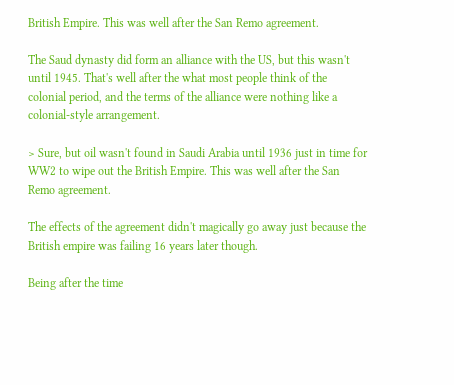British Empire. This was well after the San Remo agreement.

The Saud dynasty did form an alliance with the US, but this wasn't until 1945. That's well after the what most people think of the colonial period, and the terms of the alliance were nothing like a colonial-style arrangement.

> Sure, but oil wasn't found in Saudi Arabia until 1936 just in time for WW2 to wipe out the British Empire. This was well after the San Remo agreement.

The effects of the agreement didn't magically go away just because the British empire was failing 16 years later though.

Being after the time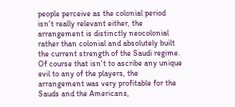people perceive as the colonial period isn't really relevant either, the arrangement is distinctly neocolonial rather than colonial and absolutely built the current strength of the Saudi regime. Of course that isn't to ascribe any unique evil to any of the players, the arrangement was very profitable for the Sauds and the Americans,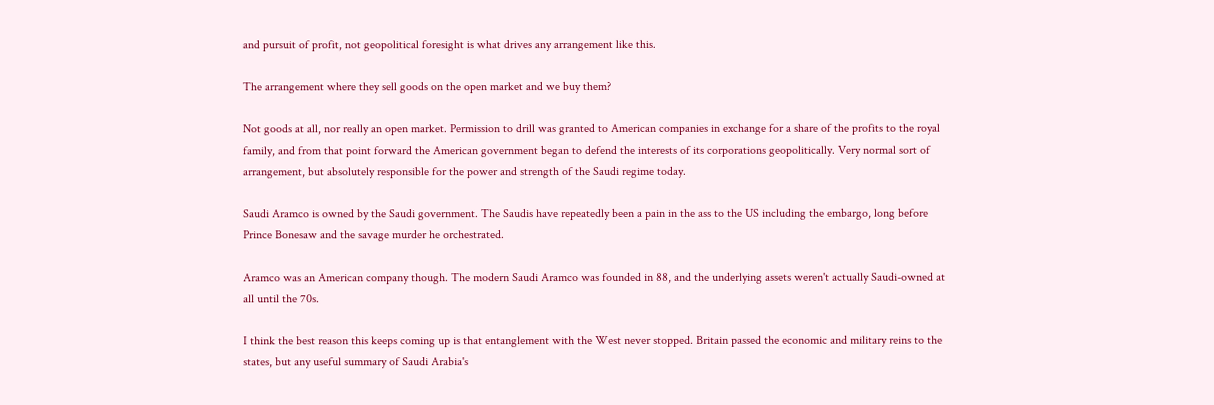and pursuit of profit, not geopolitical foresight is what drives any arrangement like this.

The arrangement where they sell goods on the open market and we buy them?

Not goods at all, nor really an open market. Permission to drill was granted to American companies in exchange for a share of the profits to the royal family, and from that point forward the American government began to defend the interests of its corporations geopolitically. Very normal sort of arrangement, but absolutely responsible for the power and strength of the Saudi regime today.

Saudi Aramco is owned by the Saudi government. The Saudis have repeatedly been a pain in the ass to the US including the embargo, long before Prince Bonesaw and the savage murder he orchestrated.

Aramco was an American company though. The modern Saudi Aramco was founded in 88, and the underlying assets weren't actually Saudi-owned at all until the 70s.

I think the best reason this keeps coming up is that entanglement with the West never stopped. Britain passed the economic and military reins to the states, but any useful summary of Saudi Arabia's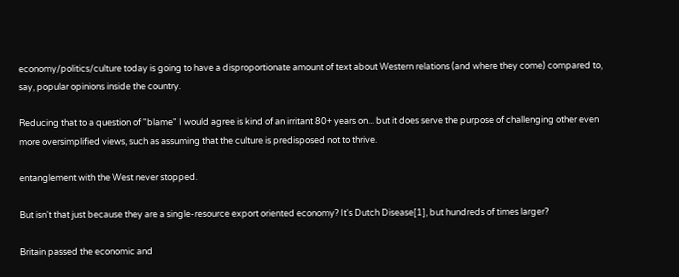economy/politics/culture today is going to have a disproportionate amount of text about Western relations (and where they come) compared to, say, popular opinions inside the country.

Reducing that to a question of "blame" I would agree is kind of an irritant 80+ years on... but it does serve the purpose of challenging other even more oversimplified views, such as assuming that the culture is predisposed not to thrive.

entanglement with the West never stopped.

But isn't that just because they are a single-resource export oriented economy? It's Dutch Disease[1], but hundreds of times larger?

Britain passed the economic and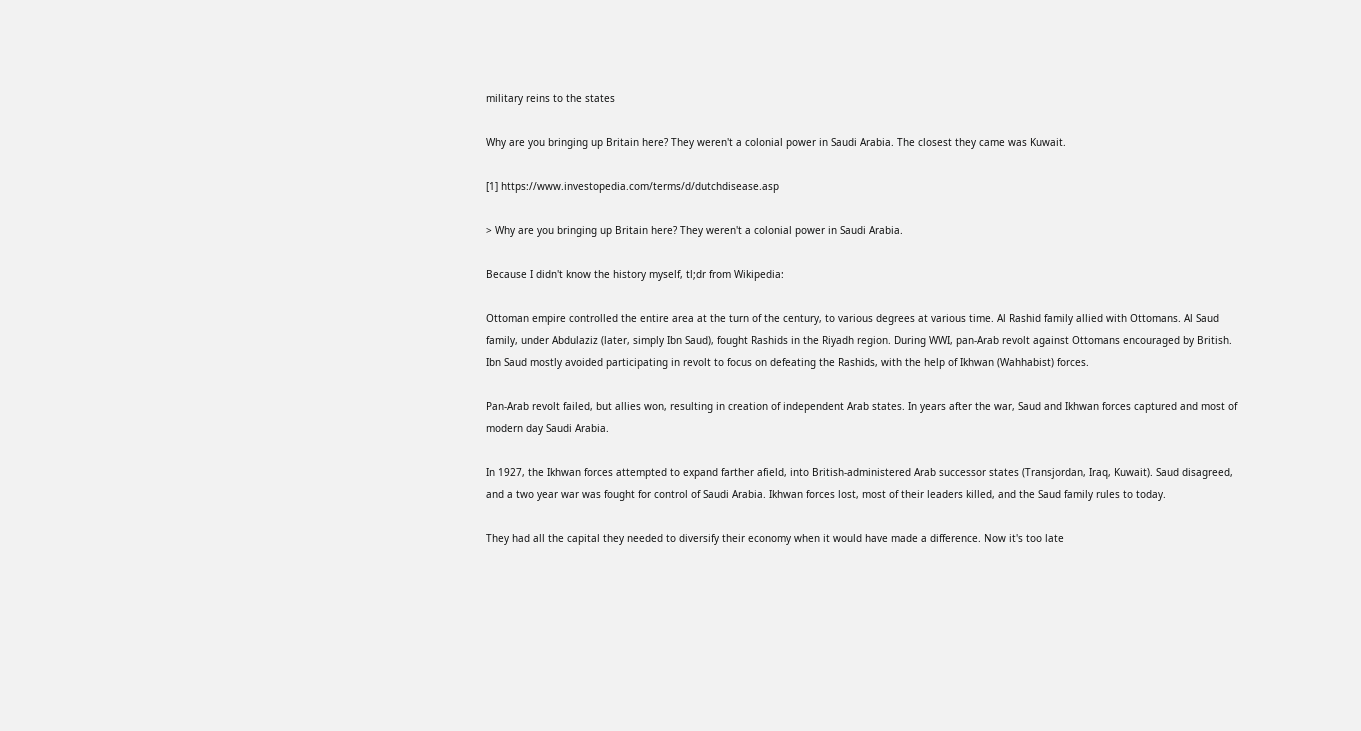military reins to the states

Why are you bringing up Britain here? They weren't a colonial power in Saudi Arabia. The closest they came was Kuwait.

[1] https://www.investopedia.com/terms/d/dutchdisease.asp

> Why are you bringing up Britain here? They weren't a colonial power in Saudi Arabia.

Because I didn't know the history myself, tl;dr from Wikipedia:

Ottoman empire controlled the entire area at the turn of the century, to various degrees at various time. Al Rashid family allied with Ottomans. Al Saud family, under Abdulaziz (later, simply Ibn Saud), fought Rashids in the Riyadh region. During WWI, pan-Arab revolt against Ottomans encouraged by British. Ibn Saud mostly avoided participating in revolt to focus on defeating the Rashids, with the help of Ikhwan (Wahhabist) forces.

Pan-Arab revolt failed, but allies won, resulting in creation of independent Arab states. In years after the war, Saud and Ikhwan forces captured and most of modern day Saudi Arabia.

In 1927, the Ikhwan forces attempted to expand farther afield, into British-administered Arab successor states (Transjordan, Iraq, Kuwait). Saud disagreed, and a two year war was fought for control of Saudi Arabia. Ikhwan forces lost, most of their leaders killed, and the Saud family rules to today.

They had all the capital they needed to diversify their economy when it would have made a difference. Now it's too late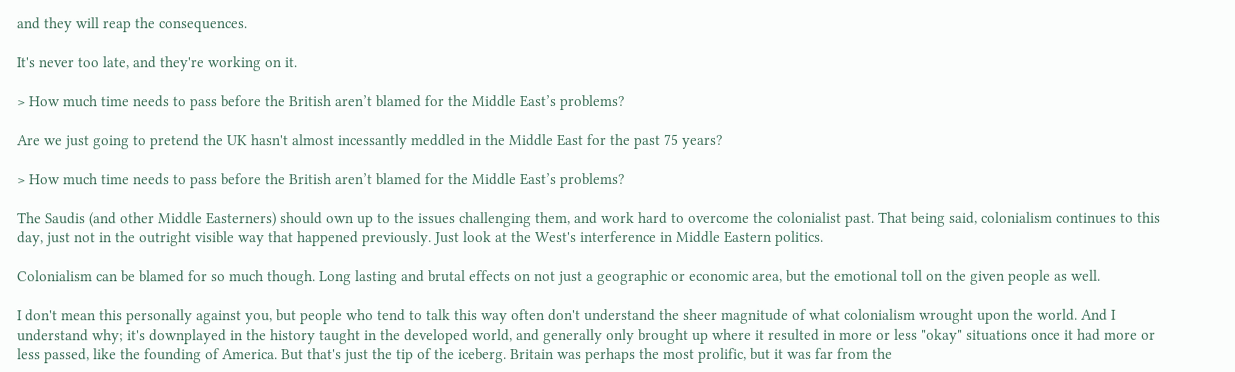and they will reap the consequences.

It's never too late, and they're working on it.

> How much time needs to pass before the British aren’t blamed for the Middle East’s problems?

Are we just going to pretend the UK hasn't almost incessantly meddled in the Middle East for the past 75 years?

> How much time needs to pass before the British aren’t blamed for the Middle East’s problems?

The Saudis (and other Middle Easterners) should own up to the issues challenging them, and work hard to overcome the colonialist past. That being said, colonialism continues to this day, just not in the outright visible way that happened previously. Just look at the West's interference in Middle Eastern politics.

Colonialism can be blamed for so much though. Long lasting and brutal effects on not just a geographic or economic area, but the emotional toll on the given people as well.

I don't mean this personally against you, but people who tend to talk this way often don't understand the sheer magnitude of what colonialism wrought upon the world. And I understand why; it's downplayed in the history taught in the developed world, and generally only brought up where it resulted in more or less "okay" situations once it had more or less passed, like the founding of America. But that's just the tip of the iceberg. Britain was perhaps the most prolific, but it was far from the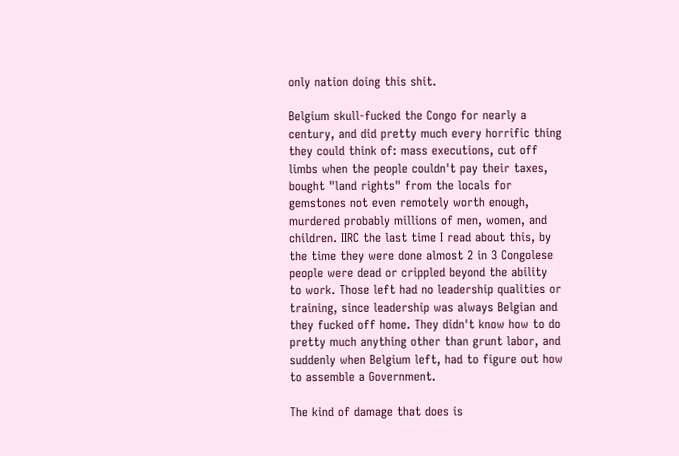only nation doing this shit.

Belgium skull-fucked the Congo for nearly a century, and did pretty much every horrific thing they could think of: mass executions, cut off limbs when the people couldn't pay their taxes, bought "land rights" from the locals for gemstones not even remotely worth enough, murdered probably millions of men, women, and children. IIRC the last time I read about this, by the time they were done almost 2 in 3 Congolese people were dead or crippled beyond the ability to work. Those left had no leadership qualities or training, since leadership was always Belgian and they fucked off home. They didn't know how to do pretty much anything other than grunt labor, and suddenly when Belgium left, had to figure out how to assemble a Government.

The kind of damage that does is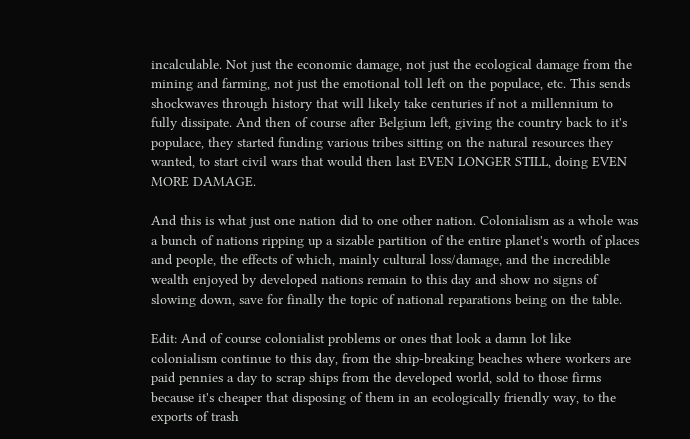incalculable. Not just the economic damage, not just the ecological damage from the mining and farming, not just the emotional toll left on the populace, etc. This sends shockwaves through history that will likely take centuries if not a millennium to fully dissipate. And then of course after Belgium left, giving the country back to it's populace, they started funding various tribes sitting on the natural resources they wanted, to start civil wars that would then last EVEN LONGER STILL, doing EVEN MORE DAMAGE.

And this is what just one nation did to one other nation. Colonialism as a whole was a bunch of nations ripping up a sizable partition of the entire planet's worth of places and people, the effects of which, mainly cultural loss/damage, and the incredible wealth enjoyed by developed nations remain to this day and show no signs of slowing down, save for finally the topic of national reparations being on the table.

Edit: And of course colonialist problems or ones that look a damn lot like colonialism continue to this day, from the ship-breaking beaches where workers are paid pennies a day to scrap ships from the developed world, sold to those firms because it's cheaper that disposing of them in an ecologically friendly way, to the exports of trash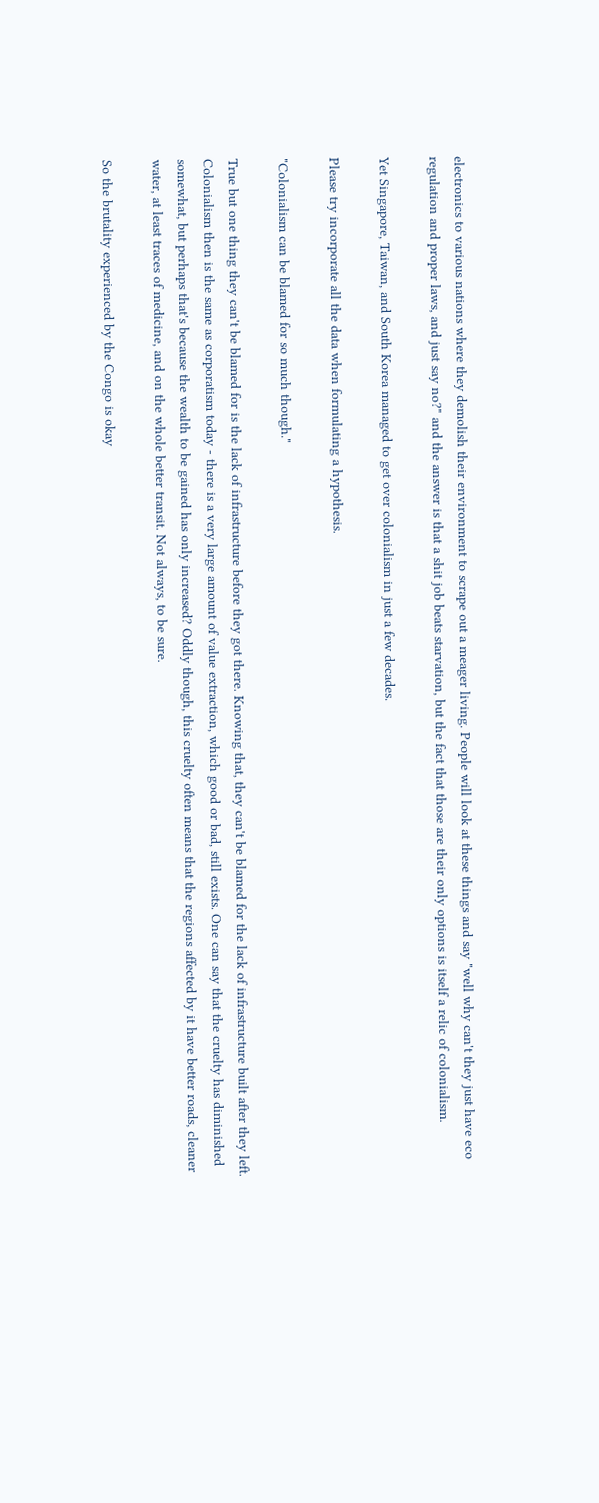electronics to various nations where they demolish their environment to scrape out a meager living. People will look at these things and say "well why can't they just have eco regulation and proper laws, and just say no?" and the answer is that a shit job beats starvation, but the fact that those are their only options is itself a relic of colonialism.

Yet Singapore, Taiwan, and South Korea managed to get over colonialism in just a few decades.

Please try incorporate all the data when formulating a hypothesis.

"Colonialism can be blamed for so much though."

True but one thing they can't be blamed for is the lack of infrastructure before they got there. Knowing that, they can't be blamed for the lack of infrastructure built after they left. Colonialism then is the same as corporatism today - there is a very large amount of value extraction, which good or bad, still exists. One can say that the cruelty has diminished somewhat, but perhaps that's because the wealth to be gained has only increased? Oddly though, this cruelty often means that the regions affected by it have better roads, cleaner water, at least traces of medicine, and on the whole better transit. Not always, to be sure.

So the brutality experienced by the Congo is okay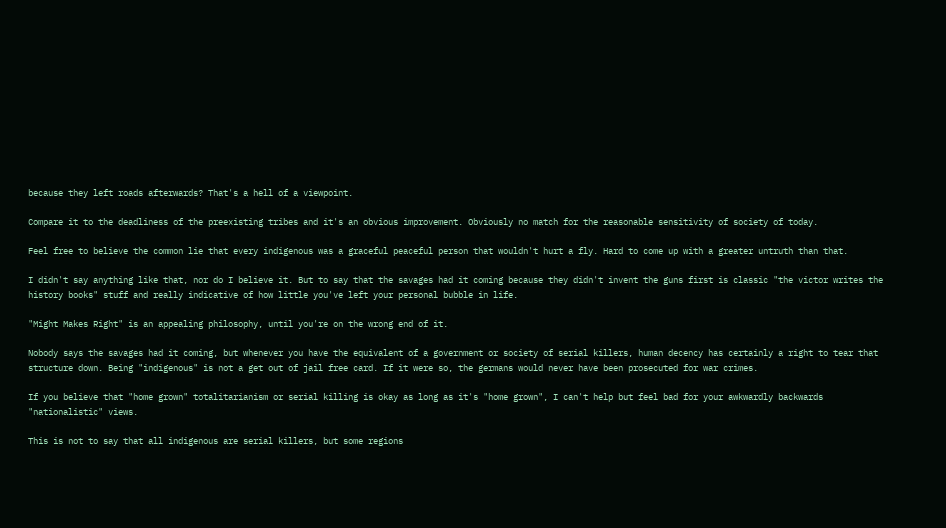because they left roads afterwards? That's a hell of a viewpoint.

Compare it to the deadliness of the preexisting tribes and it's an obvious improvement. Obviously no match for the reasonable sensitivity of society of today.

Feel free to believe the common lie that every indigenous was a graceful peaceful person that wouldn't hurt a fly. Hard to come up with a greater untruth than that.

I didn't say anything like that, nor do I believe it. But to say that the savages had it coming because they didn't invent the guns first is classic "the victor writes the history books" stuff and really indicative of how little you've left your personal bubble in life.

"Might Makes Right" is an appealing philosophy, until you're on the wrong end of it.

Nobody says the savages had it coming, but whenever you have the equivalent of a government or society of serial killers, human decency has certainly a right to tear that structure down. Being "indigenous" is not a get out of jail free card. If it were so, the germans would never have been prosecuted for war crimes.

If you believe that "home grown" totalitarianism or serial killing is okay as long as it's "home grown", I can't help but feel bad for your awkwardly backwards "nationalistic" views.

This is not to say that all indigenous are serial killers, but some regions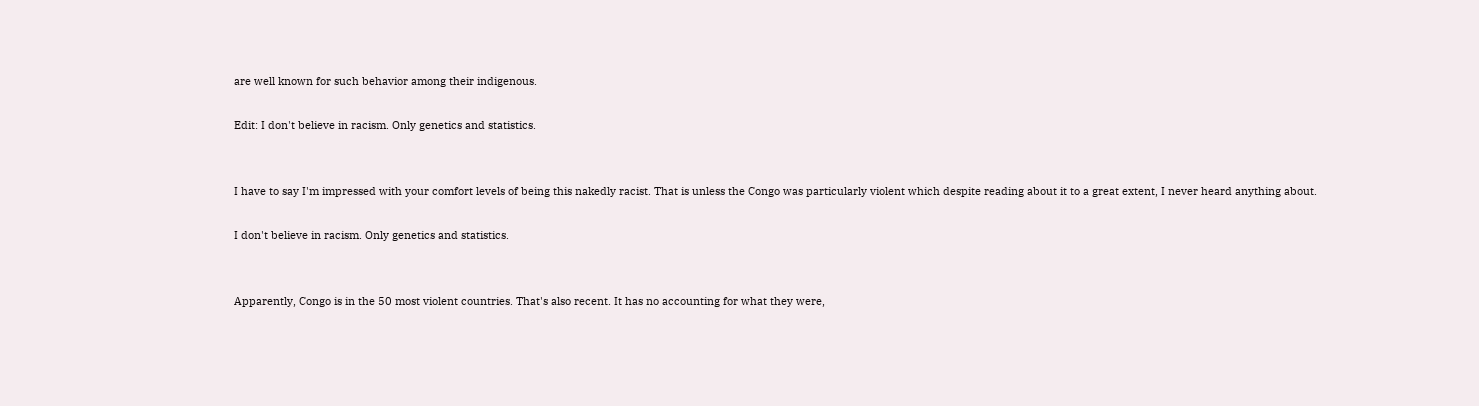are well known for such behavior among their indigenous.

Edit: I don't believe in racism. Only genetics and statistics.


I have to say I'm impressed with your comfort levels of being this nakedly racist. That is unless the Congo was particularly violent which despite reading about it to a great extent, I never heard anything about.

I don't believe in racism. Only genetics and statistics.


Apparently, Congo is in the 50 most violent countries. That's also recent. It has no accounting for what they were,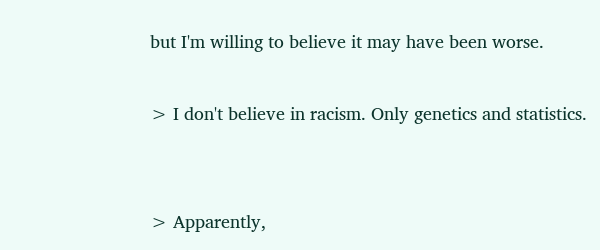but I'm willing to believe it may have been worse.

> I don't believe in racism. Only genetics and statistics.


> Apparently,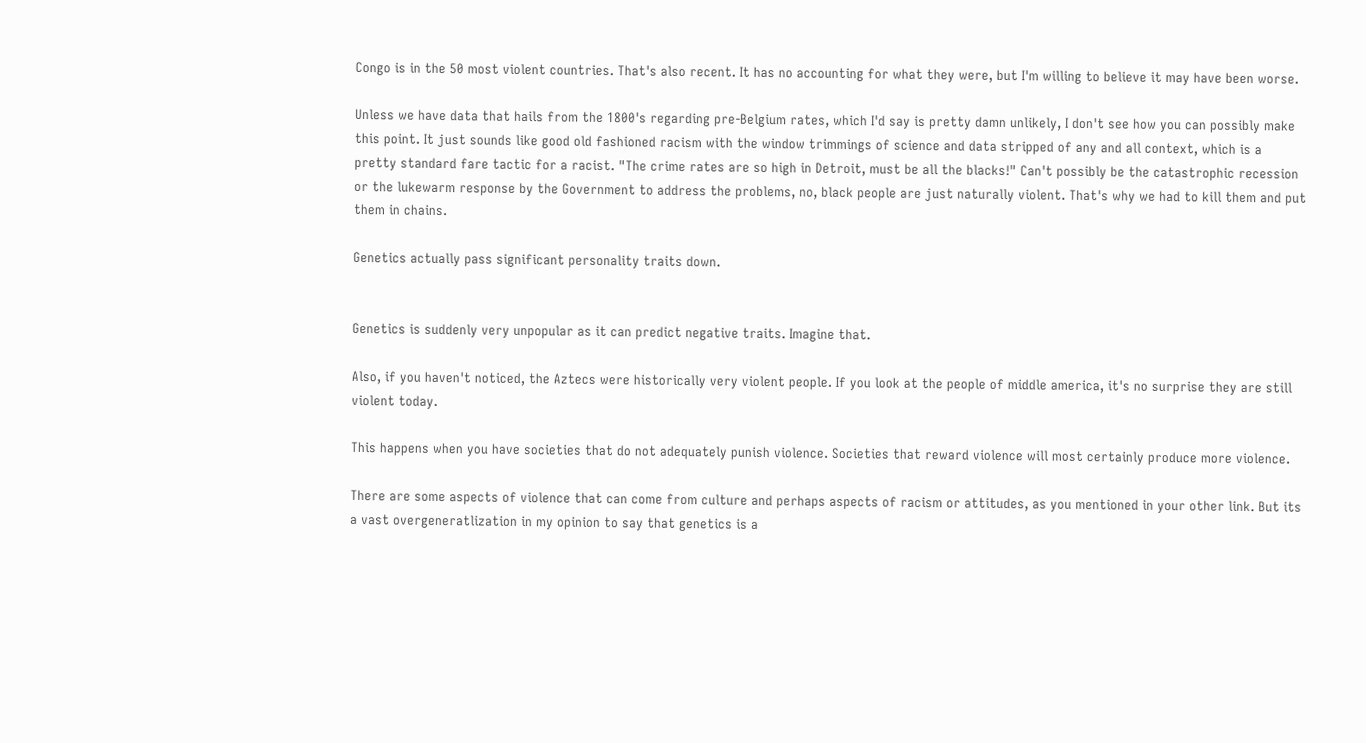Congo is in the 50 most violent countries. That's also recent. It has no accounting for what they were, but I'm willing to believe it may have been worse.

Unless we have data that hails from the 1800's regarding pre-Belgium rates, which I'd say is pretty damn unlikely, I don't see how you can possibly make this point. It just sounds like good old fashioned racism with the window trimmings of science and data stripped of any and all context, which is a pretty standard fare tactic for a racist. "The crime rates are so high in Detroit, must be all the blacks!" Can't possibly be the catastrophic recession or the lukewarm response by the Government to address the problems, no, black people are just naturally violent. That's why we had to kill them and put them in chains.

Genetics actually pass significant personality traits down.


Genetics is suddenly very unpopular as it can predict negative traits. Imagine that.

Also, if you haven't noticed, the Aztecs were historically very violent people. If you look at the people of middle america, it's no surprise they are still violent today.

This happens when you have societies that do not adequately punish violence. Societies that reward violence will most certainly produce more violence.

There are some aspects of violence that can come from culture and perhaps aspects of racism or attitudes, as you mentioned in your other link. But its a vast overgeneratlization in my opinion to say that genetics is a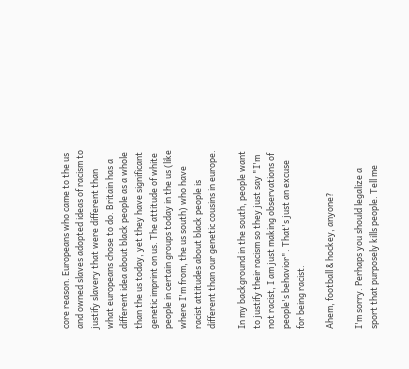core reason. Europeans who came to the us and owned slaves adopted ideas of racism to justify slavery that were different than what europeans chose to do. Britain has a different idea about black people as a whole than the us today, yet they have significant genetic imprint on us. The attitude of white people in certain groups today in the us (like where I'm from, the us south) who have racist attitudes about black people is different than our genetic cousins in europe.

In my background in the south, people want to justify their racism so they just say "I'm not racist, I am just making observations of people's behavior". That's just an excuse for being racist.

Ahem, football & hockey, anyone?

I'm sorry. Perhaps you should legalize a sport that purposely kills people. Tell me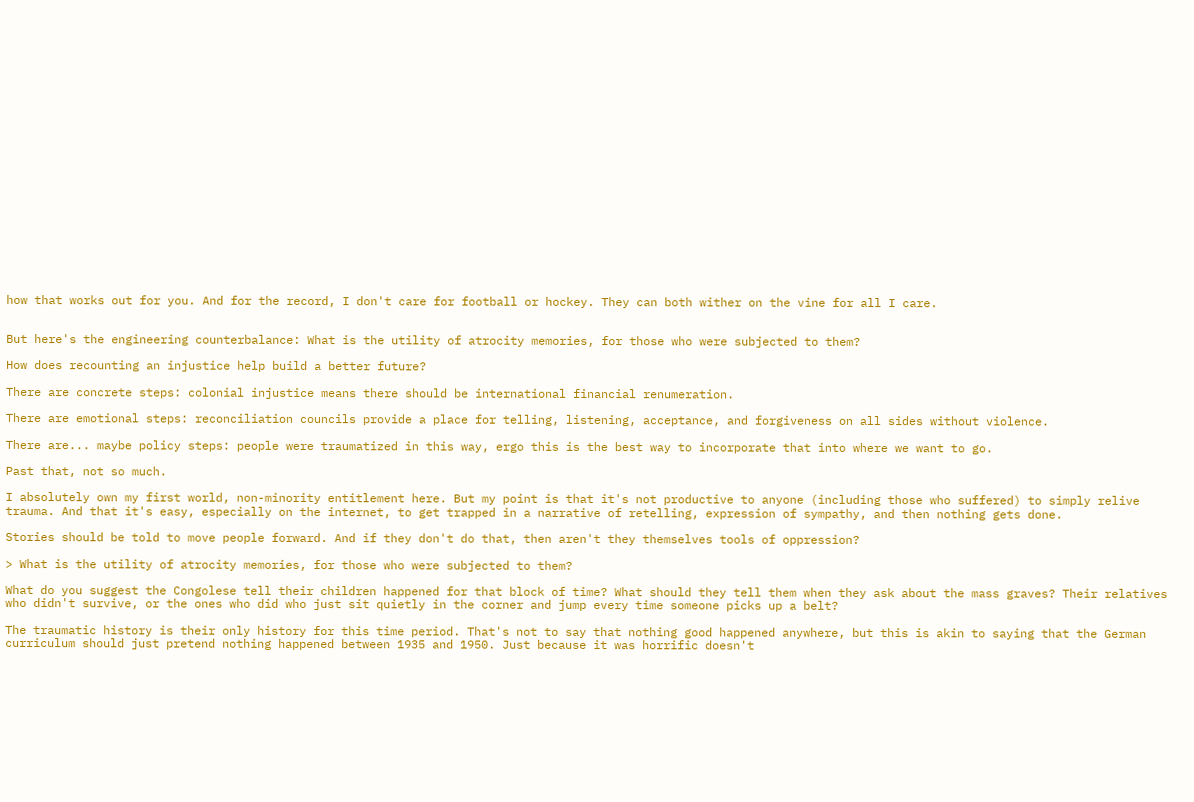how that works out for you. And for the record, I don't care for football or hockey. They can both wither on the vine for all I care.


But here's the engineering counterbalance: What is the utility of atrocity memories, for those who were subjected to them?

How does recounting an injustice help build a better future?

There are concrete steps: colonial injustice means there should be international financial renumeration.

There are emotional steps: reconciliation councils provide a place for telling, listening, acceptance, and forgiveness on all sides without violence.

There are... maybe policy steps: people were traumatized in this way, ergo this is the best way to incorporate that into where we want to go.

Past that, not so much.

I absolutely own my first world, non-minority entitlement here. But my point is that it's not productive to anyone (including those who suffered) to simply relive trauma. And that it's easy, especially on the internet, to get trapped in a narrative of retelling, expression of sympathy, and then nothing gets done.

Stories should be told to move people forward. And if they don't do that, then aren't they themselves tools of oppression?

> What is the utility of atrocity memories, for those who were subjected to them?

What do you suggest the Congolese tell their children happened for that block of time? What should they tell them when they ask about the mass graves? Their relatives who didn't survive, or the ones who did who just sit quietly in the corner and jump every time someone picks up a belt?

The traumatic history is their only history for this time period. That's not to say that nothing good happened anywhere, but this is akin to saying that the German curriculum should just pretend nothing happened between 1935 and 1950. Just because it was horrific doesn't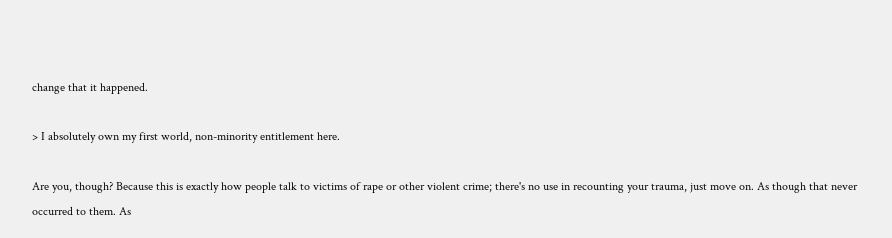change that it happened.

> I absolutely own my first world, non-minority entitlement here.

Are you, though? Because this is exactly how people talk to victims of rape or other violent crime; there's no use in recounting your trauma, just move on. As though that never occurred to them. As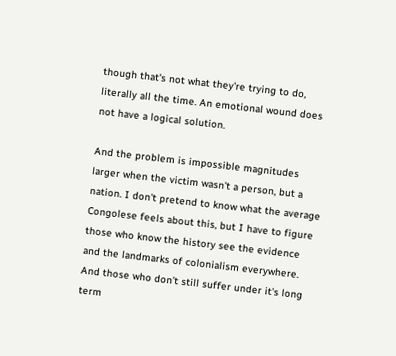though that's not what they're trying to do, literally all the time. An emotional wound does not have a logical solution.

And the problem is impossible magnitudes larger when the victim wasn't a person, but a nation. I don't pretend to know what the average Congolese feels about this, but I have to figure those who know the history see the evidence and the landmarks of colonialism everywhere. And those who don't still suffer under it's long term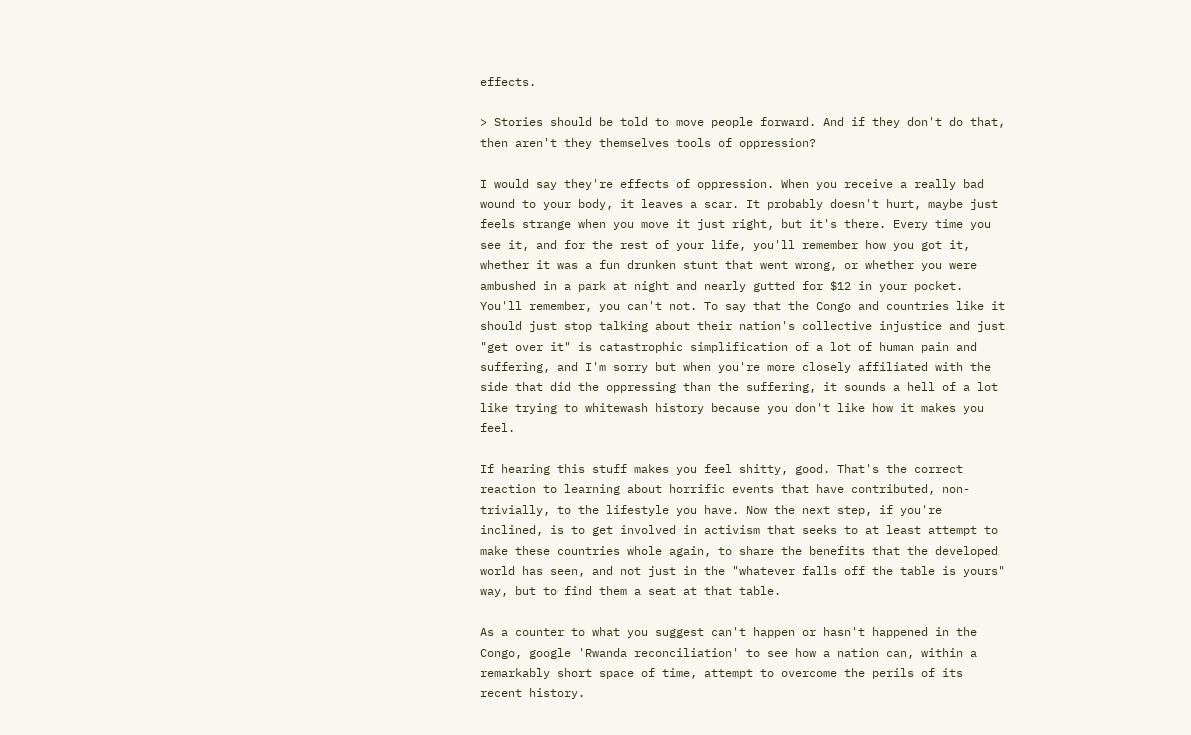effects.

> Stories should be told to move people forward. And if they don't do that, then aren't they themselves tools of oppression?

I would say they're effects of oppression. When you receive a really bad wound to your body, it leaves a scar. It probably doesn't hurt, maybe just feels strange when you move it just right, but it's there. Every time you see it, and for the rest of your life, you'll remember how you got it, whether it was a fun drunken stunt that went wrong, or whether you were ambushed in a park at night and nearly gutted for $12 in your pocket. You'll remember, you can't not. To say that the Congo and countries like it should just stop talking about their nation's collective injustice and just "get over it" is catastrophic simplification of a lot of human pain and suffering, and I'm sorry but when you're more closely affiliated with the side that did the oppressing than the suffering, it sounds a hell of a lot like trying to whitewash history because you don't like how it makes you feel.

If hearing this stuff makes you feel shitty, good. That's the correct reaction to learning about horrific events that have contributed, non-trivially, to the lifestyle you have. Now the next step, if you're inclined, is to get involved in activism that seeks to at least attempt to make these countries whole again, to share the benefits that the developed world has seen, and not just in the "whatever falls off the table is yours" way, but to find them a seat at that table.

As a counter to what you suggest can't happen or hasn't happened in the Congo, google 'Rwanda reconciliation' to see how a nation can, within a remarkably short space of time, attempt to overcome the perils of its recent history.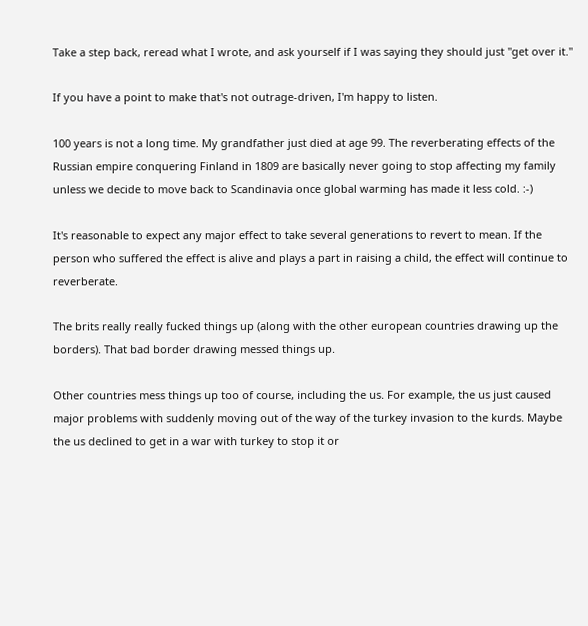Take a step back, reread what I wrote, and ask yourself if I was saying they should just "get over it."

If you have a point to make that's not outrage-driven, I'm happy to listen.

100 years is not a long time. My grandfather just died at age 99. The reverberating effects of the Russian empire conquering Finland in 1809 are basically never going to stop affecting my family unless we decide to move back to Scandinavia once global warming has made it less cold. :-)

It's reasonable to expect any major effect to take several generations to revert to mean. If the person who suffered the effect is alive and plays a part in raising a child, the effect will continue to reverberate.

The brits really really fucked things up (along with the other european countries drawing up the borders). That bad border drawing messed things up.

Other countries mess things up too of course, including the us. For example, the us just caused major problems with suddenly moving out of the way of the turkey invasion to the kurds. Maybe the us declined to get in a war with turkey to stop it or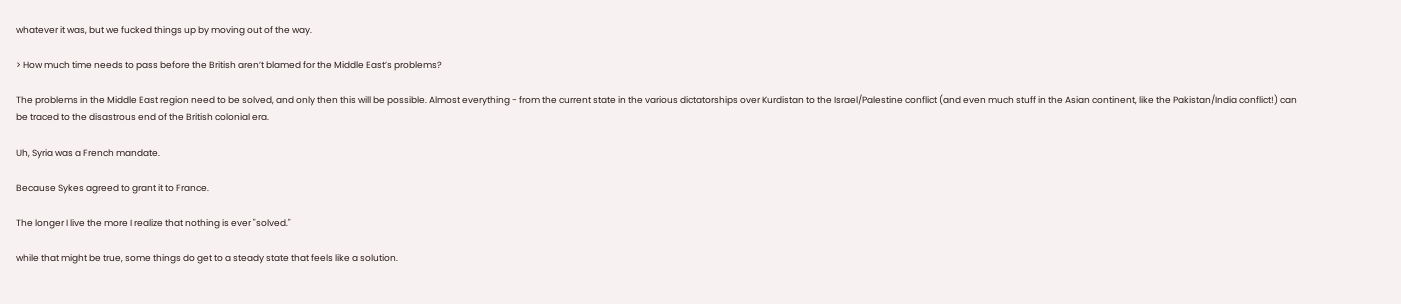whatever it was, but we fucked things up by moving out of the way.

> How much time needs to pass before the British aren’t blamed for the Middle East’s problems?

The problems in the Middle East region need to be solved, and only then this will be possible. Almost everything - from the current state in the various dictatorships over Kurdistan to the Israel/Palestine conflict (and even much stuff in the Asian continent, like the Pakistan/India conflict!) can be traced to the disastrous end of the British colonial era.

Uh, Syria was a French mandate.

Because Sykes agreed to grant it to France.

The longer I live the more I realize that nothing is ever "solved."

while that might be true, some things do get to a steady state that feels like a solution.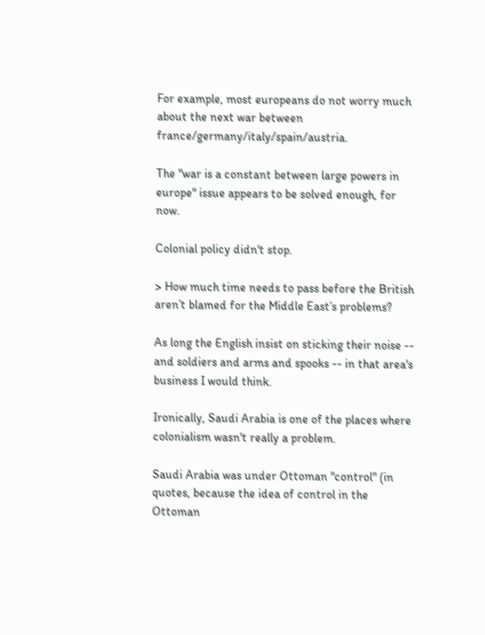For example, most europeans do not worry much about the next war between france/germany/italy/spain/austria.

The "war is a constant between large powers in europe" issue appears to be solved enough, for now.

Colonial policy didn't stop.

> How much time needs to pass before the British aren’t blamed for the Middle East’s problems?

As long the English insist on sticking their noise -- and soldiers and arms and spooks -- in that area's business I would think.

Ironically, Saudi Arabia is one of the places where colonialism wasn't really a problem.

Saudi Arabia was under Ottoman "control" (in quotes, because the idea of control in the Ottoman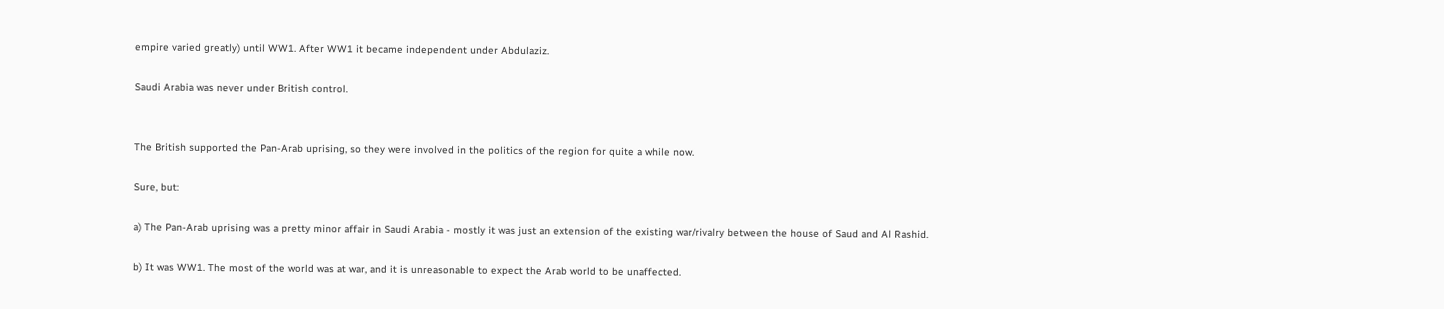empire varied greatly) until WW1. After WW1 it became independent under Abdulaziz.

Saudi Arabia was never under British control.


The British supported the Pan-Arab uprising, so they were involved in the politics of the region for quite a while now.

Sure, but:

a) The Pan-Arab uprising was a pretty minor affair in Saudi Arabia - mostly it was just an extension of the existing war/rivalry between the house of Saud and Al Rashid.

b) It was WW1. The most of the world was at war, and it is unreasonable to expect the Arab world to be unaffected.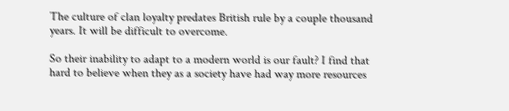The culture of clan loyalty predates British rule by a couple thousand years. It will be difficult to overcome.

So their inability to adapt to a modern world is our fault? I find that hard to believe when they as a society have had way more resources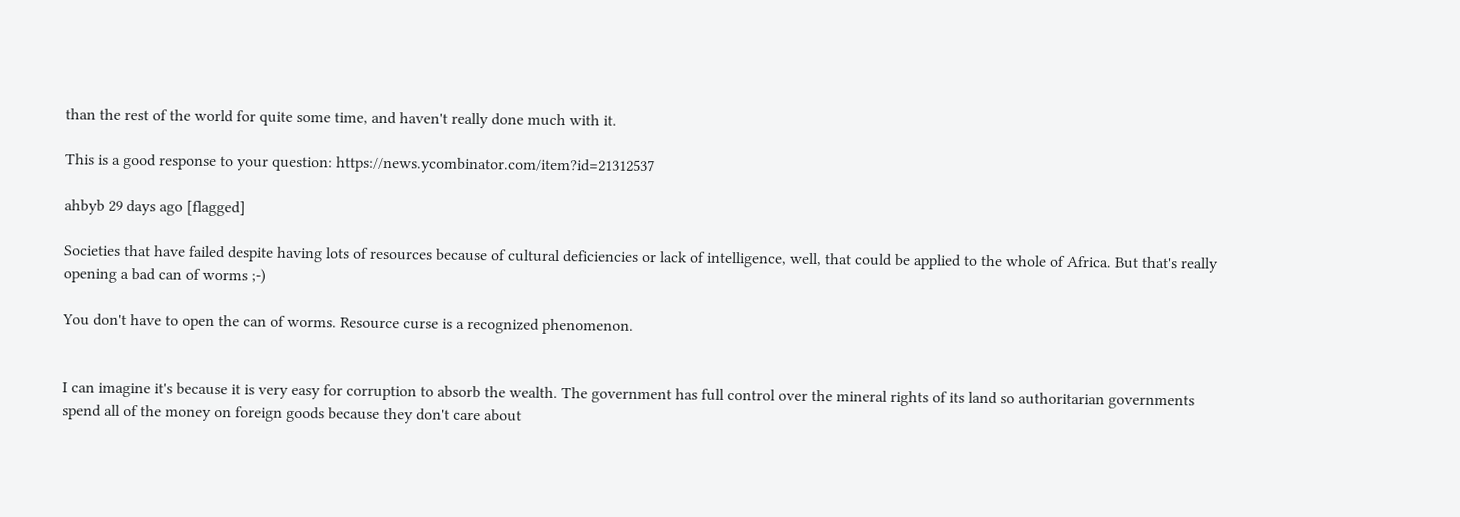than the rest of the world for quite some time, and haven't really done much with it.

This is a good response to your question: https://news.ycombinator.com/item?id=21312537

ahbyb 29 days ago [flagged]

Societies that have failed despite having lots of resources because of cultural deficiencies or lack of intelligence, well, that could be applied to the whole of Africa. But that's really opening a bad can of worms ;-)

You don't have to open the can of worms. Resource curse is a recognized phenomenon.


I can imagine it's because it is very easy for corruption to absorb the wealth. The government has full control over the mineral rights of its land so authoritarian governments spend all of the money on foreign goods because they don't care about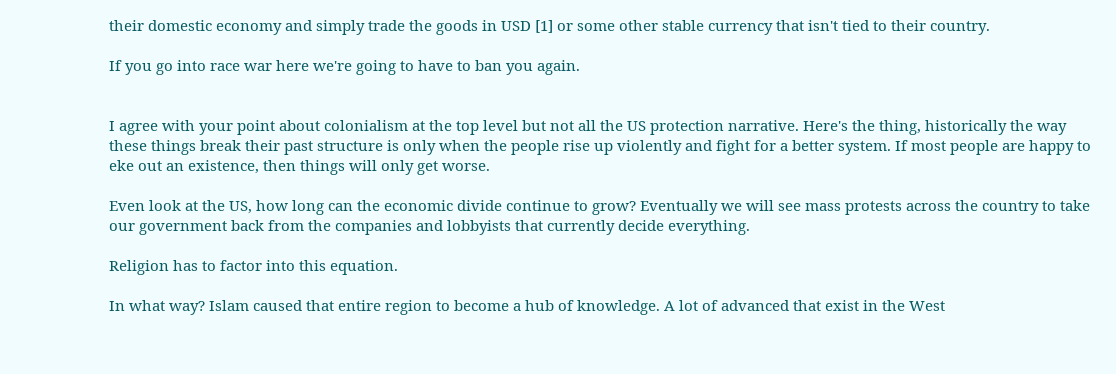their domestic economy and simply trade the goods in USD [1] or some other stable currency that isn't tied to their country.

If you go into race war here we're going to have to ban you again.


I agree with your point about colonialism at the top level but not all the US protection narrative. Here's the thing, historically the way these things break their past structure is only when the people rise up violently and fight for a better system. If most people are happy to eke out an existence, then things will only get worse.

Even look at the US, how long can the economic divide continue to grow? Eventually we will see mass protests across the country to take our government back from the companies and lobbyists that currently decide everything.

Religion has to factor into this equation.

In what way? Islam caused that entire region to become a hub of knowledge. A lot of advanced that exist in the West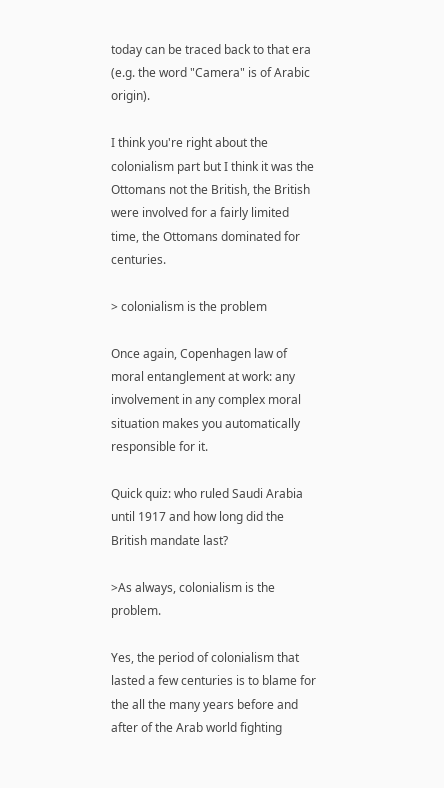today can be traced back to that era (e.g. the word "Camera" is of Arabic origin).

I think you're right about the colonialism part but I think it was the Ottomans not the British, the British were involved for a fairly limited time, the Ottomans dominated for centuries.

> colonialism is the problem

Once again, Copenhagen law of moral entanglement at work: any involvement in any complex moral situation makes you automatically responsible for it.

Quick quiz: who ruled Saudi Arabia until 1917 and how long did the British mandate last?

>As always, colonialism is the problem.

Yes, the period of colonialism that lasted a few centuries is to blame for the all the many years before and after of the Arab world fighting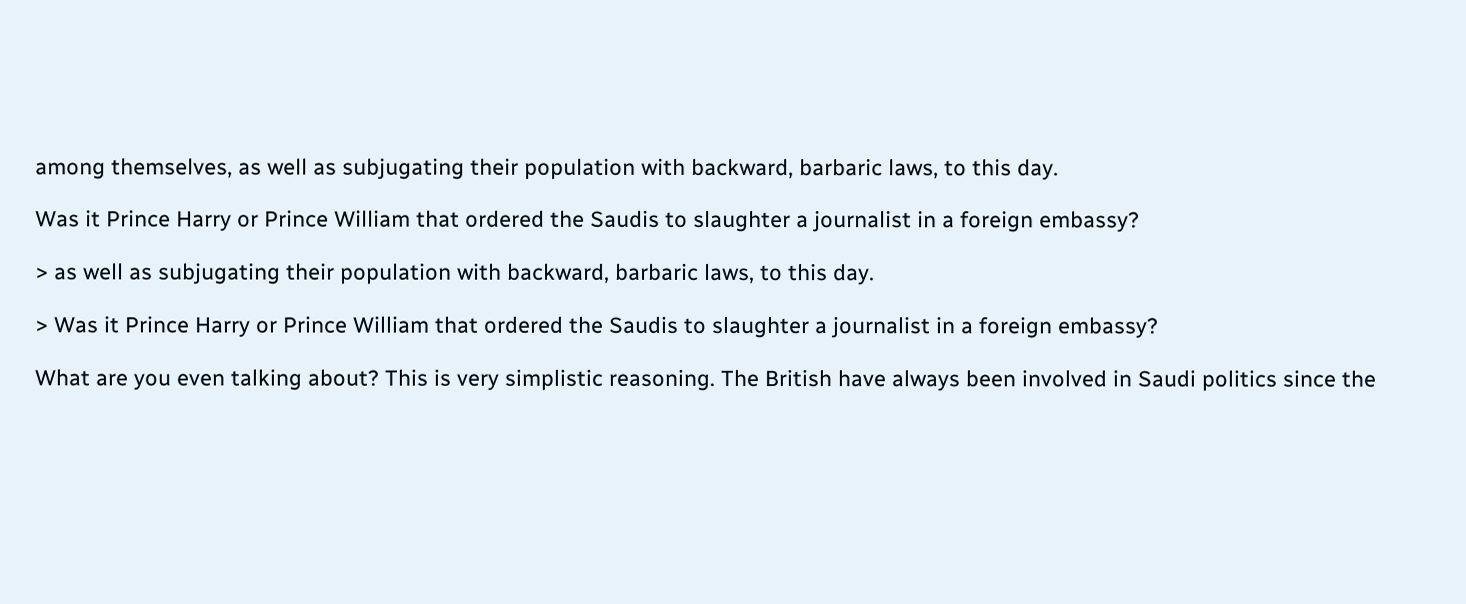among themselves, as well as subjugating their population with backward, barbaric laws, to this day.

Was it Prince Harry or Prince William that ordered the Saudis to slaughter a journalist in a foreign embassy?

> as well as subjugating their population with backward, barbaric laws, to this day.

> Was it Prince Harry or Prince William that ordered the Saudis to slaughter a journalist in a foreign embassy?

What are you even talking about? This is very simplistic reasoning. The British have always been involved in Saudi politics since the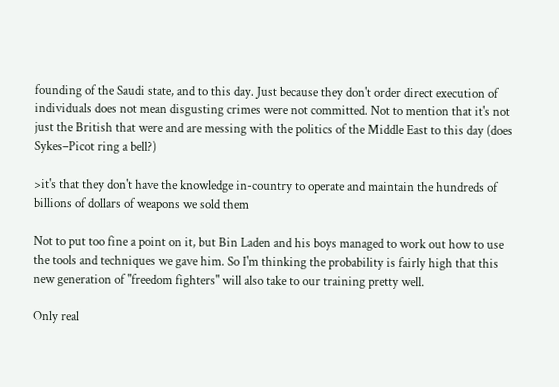founding of the Saudi state, and to this day. Just because they don't order direct execution of individuals does not mean disgusting crimes were not committed. Not to mention that it's not just the British that were and are messing with the politics of the Middle East to this day (does Sykes–Picot ring a bell?)

>it's that they don't have the knowledge in-country to operate and maintain the hundreds of billions of dollars of weapons we sold them

Not to put too fine a point on it, but Bin Laden and his boys managed to work out how to use the tools and techniques we gave him. So I'm thinking the probability is fairly high that this new generation of "freedom fighters" will also take to our training pretty well.

Only real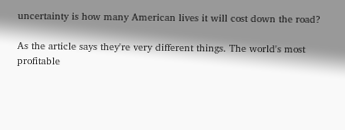uncertainty is how many American lives it will cost down the road?

As the article says they're very different things. The world's most profitable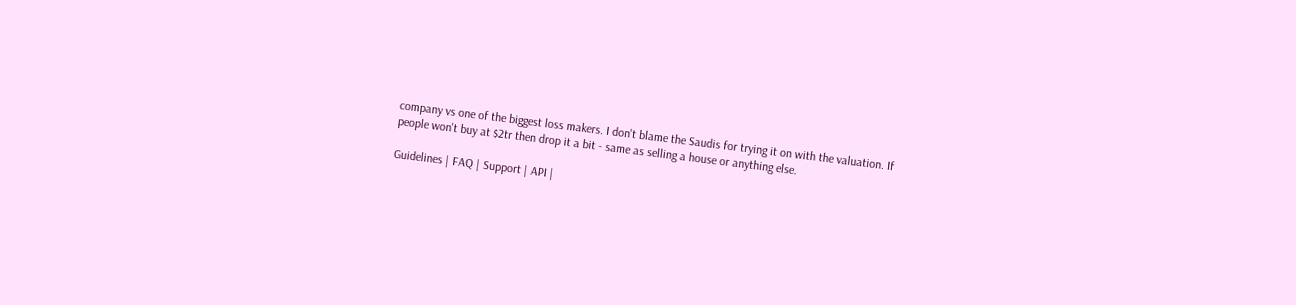company vs one of the biggest loss makers. I don't blame the Saudis for trying it on with the valuation. If people won't buy at $2tr then drop it a bit - same as selling a house or anything else.

Guidelines | FAQ | Support | API |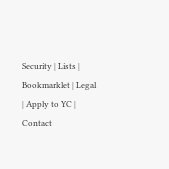Security | Lists | Bookmarklet | Legal | Apply to YC | Contact